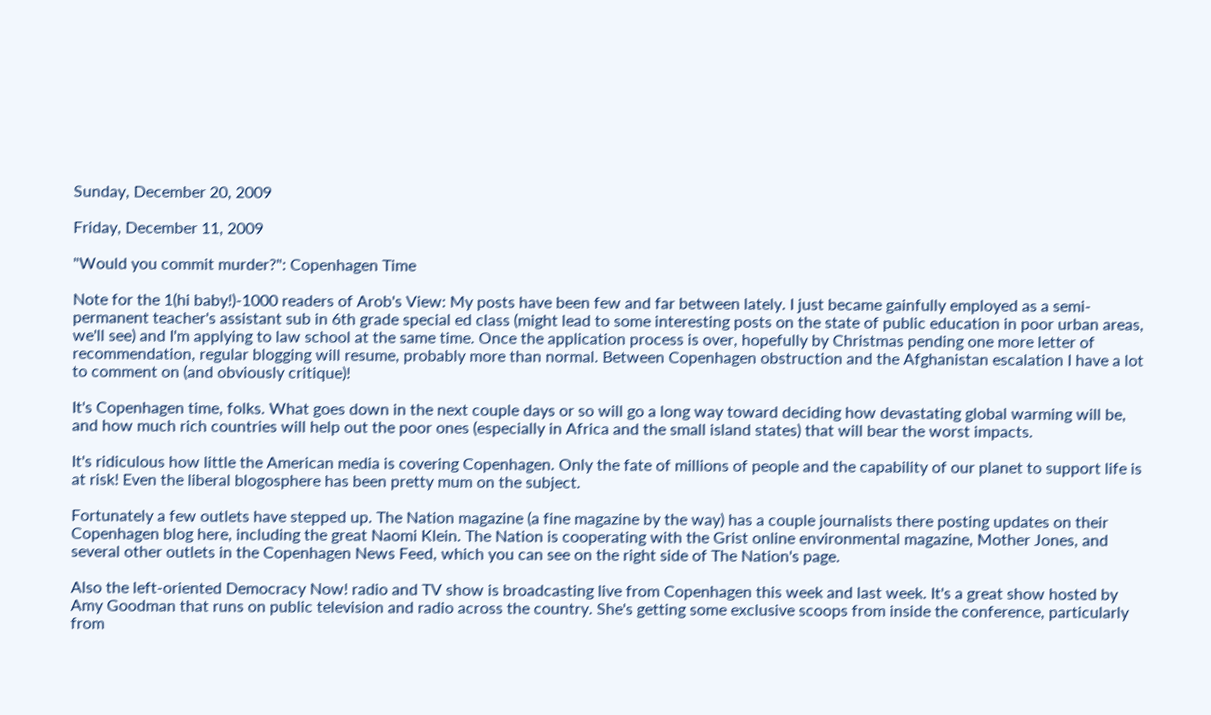Sunday, December 20, 2009

Friday, December 11, 2009

"Would you commit murder?": Copenhagen Time

Note for the 1(hi baby!)-1000 readers of Arob's View: My posts have been few and far between lately. I just became gainfully employed as a semi-permanent teacher's assistant sub in 6th grade special ed class (might lead to some interesting posts on the state of public education in poor urban areas, we'll see) and I'm applying to law school at the same time. Once the application process is over, hopefully by Christmas pending one more letter of recommendation, regular blogging will resume, probably more than normal. Between Copenhagen obstruction and the Afghanistan escalation I have a lot to comment on (and obviously critique)!

It's Copenhagen time, folks. What goes down in the next couple days or so will go a long way toward deciding how devastating global warming will be, and how much rich countries will help out the poor ones (especially in Africa and the small island states) that will bear the worst impacts.

It's ridiculous how little the American media is covering Copenhagen. Only the fate of millions of people and the capability of our planet to support life is at risk! Even the liberal blogosphere has been pretty mum on the subject.

Fortunately a few outlets have stepped up. The Nation magazine (a fine magazine by the way) has a couple journalists there posting updates on their Copenhagen blog here, including the great Naomi Klein. The Nation is cooperating with the Grist online environmental magazine, Mother Jones, and several other outlets in the Copenhagen News Feed, which you can see on the right side of The Nation's page.

Also the left-oriented Democracy Now! radio and TV show is broadcasting live from Copenhagen this week and last week. It's a great show hosted by Amy Goodman that runs on public television and radio across the country. She's getting some exclusive scoops from inside the conference, particularly from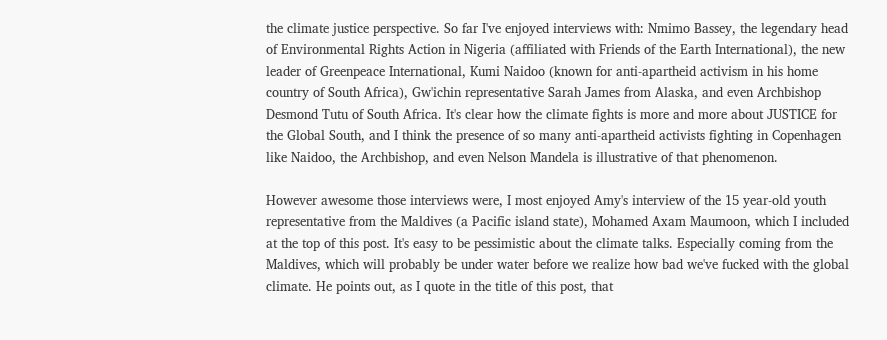the climate justice perspective. So far I've enjoyed interviews with: Nmimo Bassey, the legendary head of Environmental Rights Action in Nigeria (affiliated with Friends of the Earth International), the new leader of Greenpeace International, Kumi Naidoo (known for anti-apartheid activism in his home country of South Africa), Gw'ichin representative Sarah James from Alaska, and even Archbishop Desmond Tutu of South Africa. It's clear how the climate fights is more and more about JUSTICE for the Global South, and I think the presence of so many anti-apartheid activists fighting in Copenhagen like Naidoo, the Archbishop, and even Nelson Mandela is illustrative of that phenomenon.

However awesome those interviews were, I most enjoyed Amy's interview of the 15 year-old youth representative from the Maldives (a Pacific island state), Mohamed Axam Maumoon, which I included at the top of this post. It's easy to be pessimistic about the climate talks. Especially coming from the Maldives, which will probably be under water before we realize how bad we've fucked with the global climate. He points out, as I quote in the title of this post, that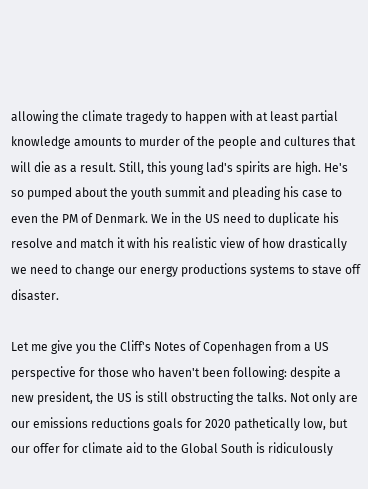allowing the climate tragedy to happen with at least partial knowledge amounts to murder of the people and cultures that will die as a result. Still, this young lad's spirits are high. He's so pumped about the youth summit and pleading his case to even the PM of Denmark. We in the US need to duplicate his resolve and match it with his realistic view of how drastically we need to change our energy productions systems to stave off disaster.

Let me give you the Cliff's Notes of Copenhagen from a US perspective for those who haven't been following: despite a new president, the US is still obstructing the talks. Not only are our emissions reductions goals for 2020 pathetically low, but our offer for climate aid to the Global South is ridiculously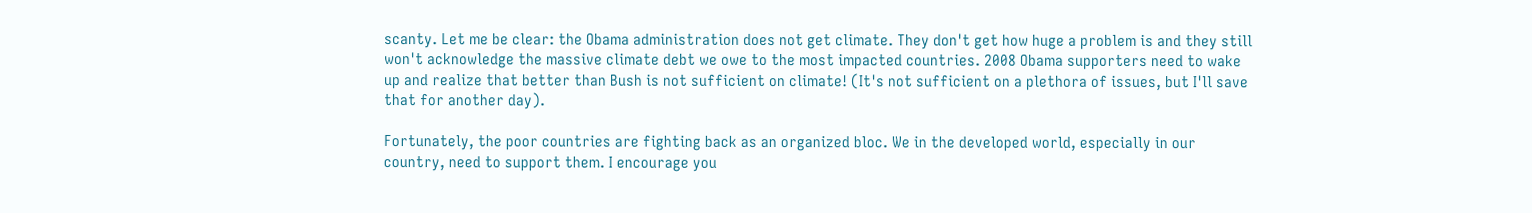scanty. Let me be clear: the Obama administration does not get climate. They don't get how huge a problem is and they still won't acknowledge the massive climate debt we owe to the most impacted countries. 2008 Obama supporters need to wake up and realize that better than Bush is not sufficient on climate! (It's not sufficient on a plethora of issues, but I'll save that for another day).

Fortunately, the poor countries are fighting back as an organized bloc. We in the developed world, especially in our country, need to support them. I encourage you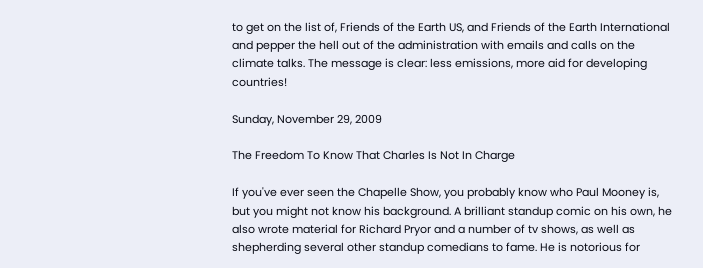to get on the list of, Friends of the Earth US, and Friends of the Earth International and pepper the hell out of the administration with emails and calls on the climate talks. The message is clear: less emissions, more aid for developing countries!

Sunday, November 29, 2009

The Freedom To Know That Charles Is Not In Charge

If you've ever seen the Chapelle Show, you probably know who Paul Mooney is, but you might not know his background. A brilliant standup comic on his own, he also wrote material for Richard Pryor and a number of tv shows, as well as shepherding several other standup comedians to fame. He is notorious for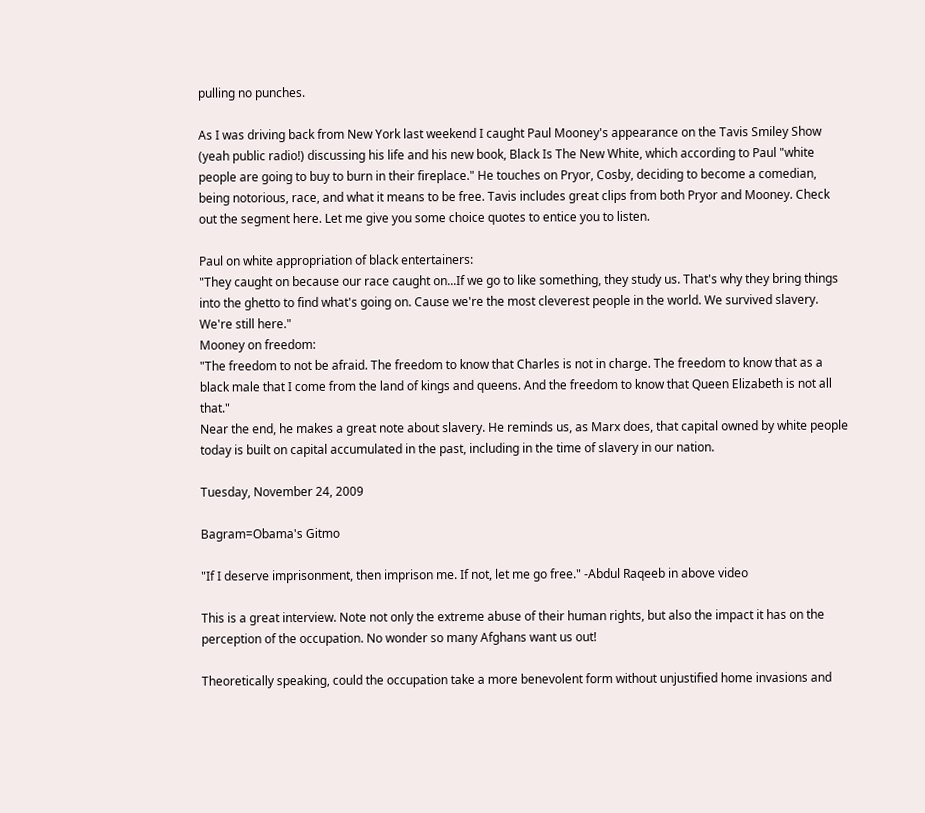pulling no punches.

As I was driving back from New York last weekend I caught Paul Mooney's appearance on the Tavis Smiley Show (yeah public radio!) discussing his life and his new book, Black Is The New White, which according to Paul "white people are going to buy to burn in their fireplace." He touches on Pryor, Cosby, deciding to become a comedian, being notorious, race, and what it means to be free. Tavis includes great clips from both Pryor and Mooney. Check out the segment here. Let me give you some choice quotes to entice you to listen.

Paul on white appropriation of black entertainers:
"They caught on because our race caught on...If we go to like something, they study us. That's why they bring things into the ghetto to find what's going on. Cause we're the most cleverest people in the world. We survived slavery. We're still here."
Mooney on freedom:
"The freedom to not be afraid. The freedom to know that Charles is not in charge. The freedom to know that as a black male that I come from the land of kings and queens. And the freedom to know that Queen Elizabeth is not all that."
Near the end, he makes a great note about slavery. He reminds us, as Marx does, that capital owned by white people today is built on capital accumulated in the past, including in the time of slavery in our nation.

Tuesday, November 24, 2009

Bagram=Obama's Gitmo

"If I deserve imprisonment, then imprison me. If not, let me go free." -Abdul Raqeeb in above video

This is a great interview. Note not only the extreme abuse of their human rights, but also the impact it has on the perception of the occupation. No wonder so many Afghans want us out!

Theoretically speaking, could the occupation take a more benevolent form without unjustified home invasions and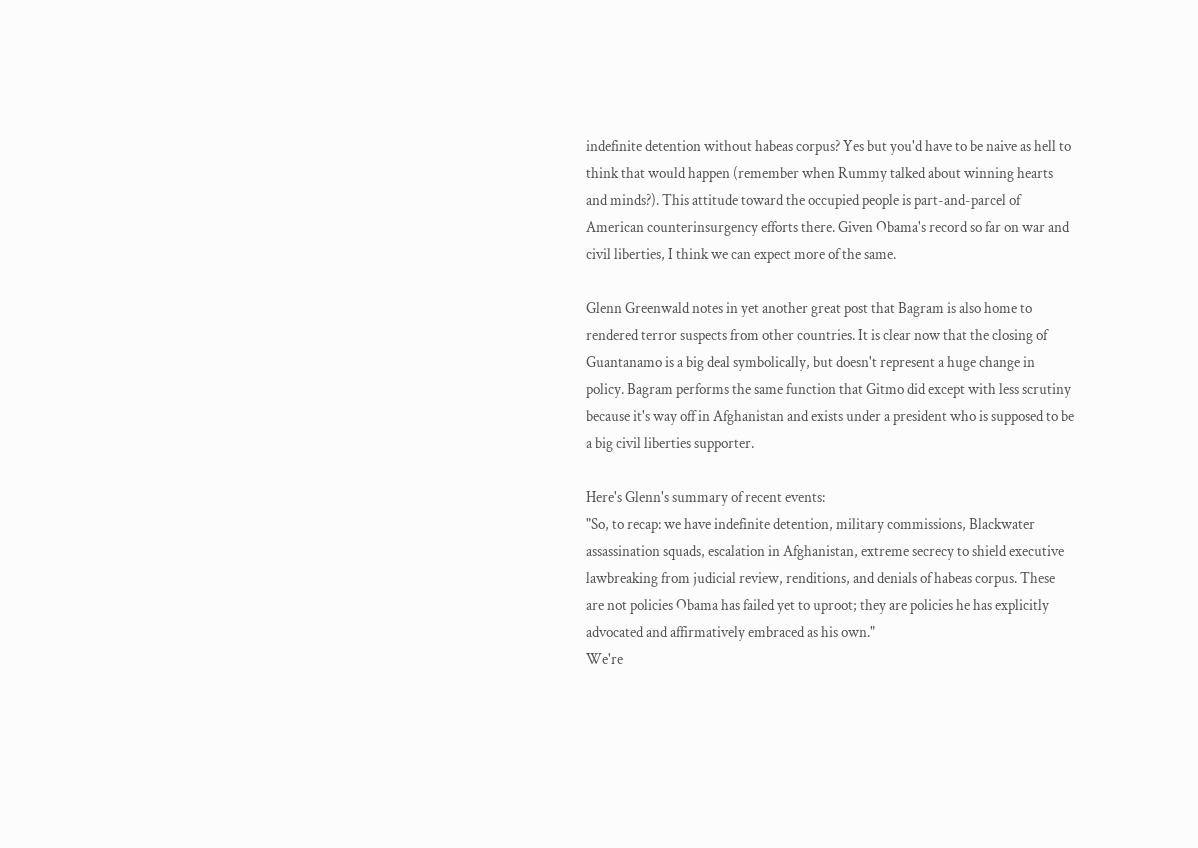indefinite detention without habeas corpus? Yes but you'd have to be naive as hell to think that would happen (remember when Rummy talked about winning hearts and minds?). This attitude toward the occupied people is part-and-parcel of American counterinsurgency efforts there. Given Obama's record so far on war and civil liberties, I think we can expect more of the same.

Glenn Greenwald notes in yet another great post that Bagram is also home to rendered terror suspects from other countries. It is clear now that the closing of Guantanamo is a big deal symbolically, but doesn't represent a huge change in policy. Bagram performs the same function that Gitmo did except with less scrutiny because it's way off in Afghanistan and exists under a president who is supposed to be a big civil liberties supporter.

Here's Glenn's summary of recent events:
"So, to recap: we have indefinite detention, military commissions, Blackwater assassination squads, escalation in Afghanistan, extreme secrecy to shield executive lawbreaking from judicial review, renditions, and denials of habeas corpus. These are not policies Obama has failed yet to uproot; they are policies he has explicitly advocated and affirmatively embraced as his own."
We're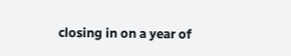closing in on a year of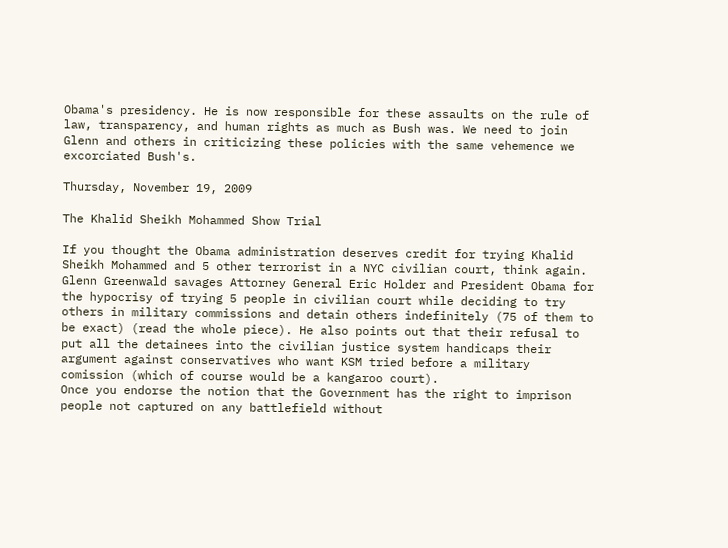Obama's presidency. He is now responsible for these assaults on the rule of law, transparency, and human rights as much as Bush was. We need to join Glenn and others in criticizing these policies with the same vehemence we excorciated Bush's.

Thursday, November 19, 2009

The Khalid Sheikh Mohammed Show Trial

If you thought the Obama administration deserves credit for trying Khalid Sheikh Mohammed and 5 other terrorist in a NYC civilian court, think again. Glenn Greenwald savages Attorney General Eric Holder and President Obama for the hypocrisy of trying 5 people in civilian court while deciding to try others in military commissions and detain others indefinitely (75 of them to be exact) (read the whole piece). He also points out that their refusal to put all the detainees into the civilian justice system handicaps their argument against conservatives who want KSM tried before a military comission (which of course would be a kangaroo court).
Once you endorse the notion that the Government has the right to imprison people not captured on any battlefield without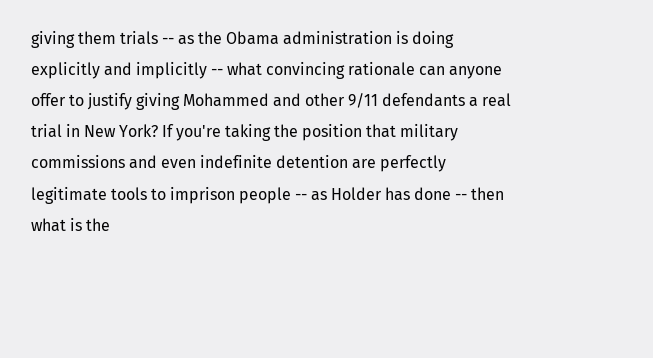giving them trials -- as the Obama administration is doing explicitly and implicitly -- what convincing rationale can anyone offer to justify giving Mohammed and other 9/11 defendants a real trial in New York? If you're taking the position that military commissions and even indefinite detention are perfectly legitimate tools to imprison people -- as Holder has done -- then what is the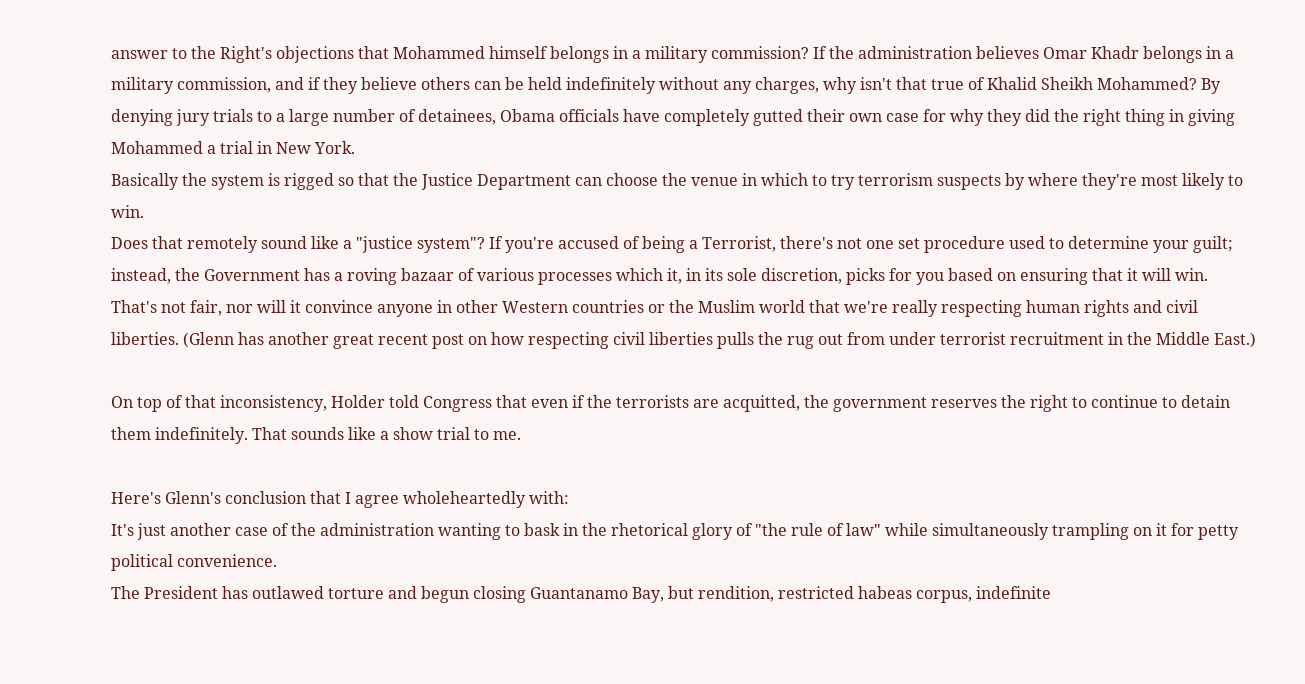answer to the Right's objections that Mohammed himself belongs in a military commission? If the administration believes Omar Khadr belongs in a military commission, and if they believe others can be held indefinitely without any charges, why isn't that true of Khalid Sheikh Mohammed? By denying jury trials to a large number of detainees, Obama officials have completely gutted their own case for why they did the right thing in giving Mohammed a trial in New York.
Basically the system is rigged so that the Justice Department can choose the venue in which to try terrorism suspects by where they're most likely to win.
Does that remotely sound like a "justice system"? If you're accused of being a Terrorist, there's not one set procedure used to determine your guilt; instead, the Government has a roving bazaar of various processes which it, in its sole discretion, picks for you based on ensuring that it will win.
That's not fair, nor will it convince anyone in other Western countries or the Muslim world that we're really respecting human rights and civil liberties. (Glenn has another great recent post on how respecting civil liberties pulls the rug out from under terrorist recruitment in the Middle East.)

On top of that inconsistency, Holder told Congress that even if the terrorists are acquitted, the government reserves the right to continue to detain them indefinitely. That sounds like a show trial to me.

Here's Glenn's conclusion that I agree wholeheartedly with:
It's just another case of the administration wanting to bask in the rhetorical glory of "the rule of law" while simultaneously trampling on it for petty political convenience.
The President has outlawed torture and begun closing Guantanamo Bay, but rendition, restricted habeas corpus, indefinite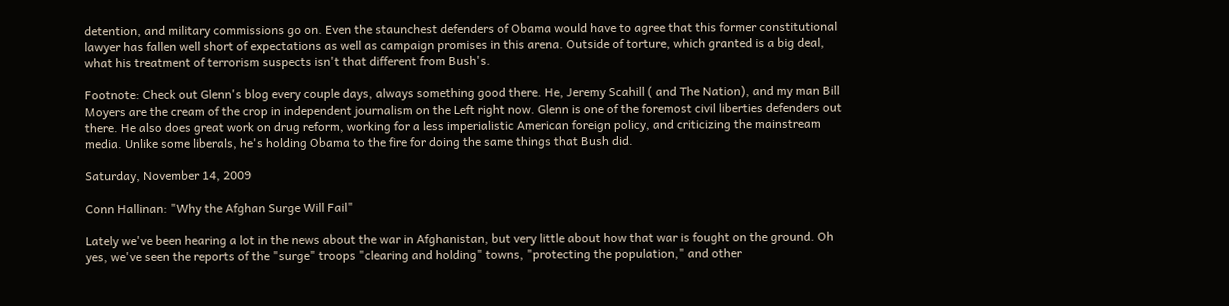detention, and military commissions go on. Even the staunchest defenders of Obama would have to agree that this former constitutional lawyer has fallen well short of expectations as well as campaign promises in this arena. Outside of torture, which granted is a big deal, what his treatment of terrorism suspects isn't that different from Bush's.

Footnote: Check out Glenn's blog every couple days, always something good there. He, Jeremy Scahill ( and The Nation), and my man Bill Moyers are the cream of the crop in independent journalism on the Left right now. Glenn is one of the foremost civil liberties defenders out there. He also does great work on drug reform, working for a less imperialistic American foreign policy, and criticizing the mainstream media. Unlike some liberals, he's holding Obama to the fire for doing the same things that Bush did.

Saturday, November 14, 2009

Conn Hallinan: "Why the Afghan Surge Will Fail"

Lately we've been hearing a lot in the news about the war in Afghanistan, but very little about how that war is fought on the ground. Oh yes, we've seen the reports of the "surge" troops "clearing and holding" towns, "protecting the population," and other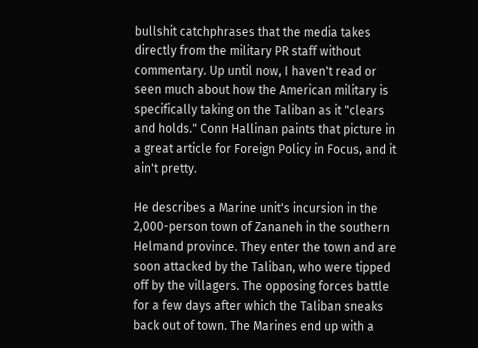bullshit catchphrases that the media takes directly from the military PR staff without commentary. Up until now, I haven't read or seen much about how the American military is specifically taking on the Taliban as it "clears and holds." Conn Hallinan paints that picture in a great article for Foreign Policy in Focus, and it ain't pretty.

He describes a Marine unit's incursion in the 2,000-person town of Zananeh in the southern Helmand province. They enter the town and are soon attacked by the Taliban, who were tipped off by the villagers. The opposing forces battle for a few days after which the Taliban sneaks back out of town. The Marines end up with a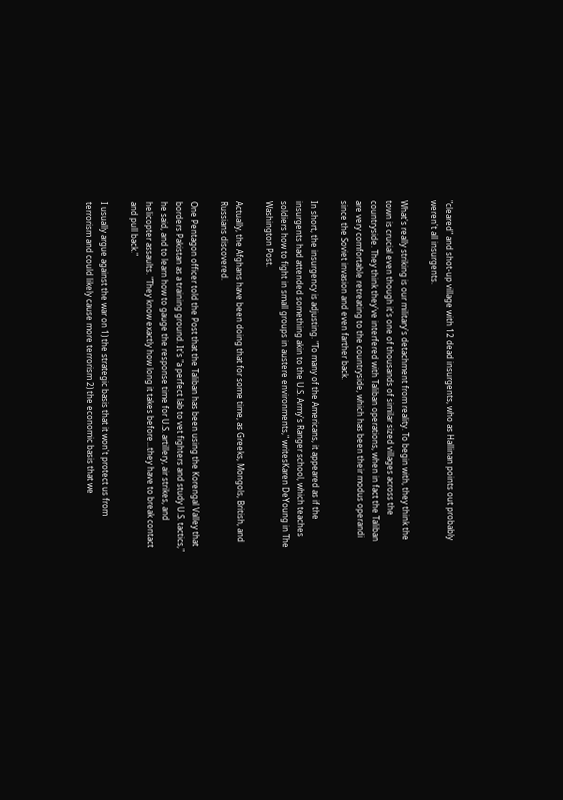"cleared" and shot-up village with 12 dead insurgents, who as Hallinan points out probably weren't all insurgents.

What's really striking is our military's detachment from reality. To begin with, they think the town is crucial even though it's one of thousands of similar sized villages across the countryside. They think they've interfered with Taliban operations, when in fact the Taliban are very comfortable retreating to the countryside, which has been their modus operandi since the Soviet invasion and even farther back.

In short, the insurgency is adjusting. "To many of the Americans, it appeared as if the insurgents had attended something akin to the U.S. Army's Ranger school, which teaches soldiers how to fight in small groups in austere environments," writesKaren DeYoung in The Washington Post.

Actually, the Afghans have been doing that for some time, as Greeks, Mongols, British, and Russians discovered.

One Pentagon officer told the Post that the Taliban has been using the Korengal Valley that borders Pakistan as a training ground. It's "a perfect lab to vet fighters and study U.S. tactics," he said, and to learn how to gauge the response time for U.S. artillery, air strikes, and helicopter assaults. "They know exactly how long it takes before...they have to break contact and pull back."

I usually argue against the war on 1) the strategic basis that it won't protect us from terrorism and could likely cause more terrorism 2) the economic basis that we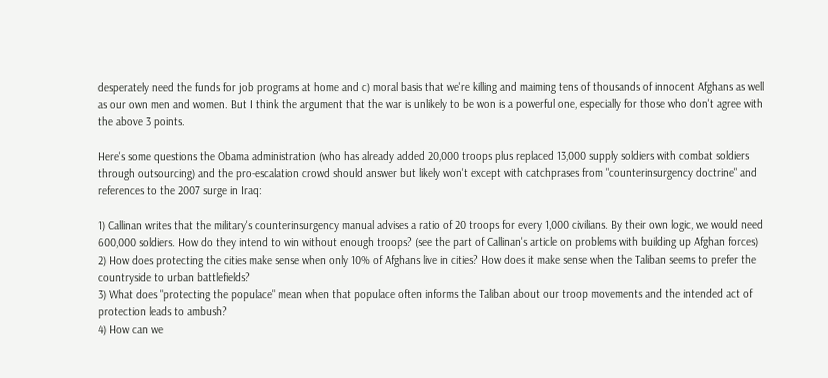desperately need the funds for job programs at home and c) moral basis that we're killing and maiming tens of thousands of innocent Afghans as well as our own men and women. But I think the argument that the war is unlikely to be won is a powerful one, especially for those who don't agree with the above 3 points.

Here's some questions the Obama administration (who has already added 20,000 troops plus replaced 13,000 supply soldiers with combat soldiers through outsourcing) and the pro-escalation crowd should answer but likely won't except with catchprases from "counterinsurgency doctrine" and references to the 2007 surge in Iraq:

1) Callinan writes that the military's counterinsurgency manual advises a ratio of 20 troops for every 1,000 civilians. By their own logic, we would need 600,000 soldiers. How do they intend to win without enough troops? (see the part of Callinan's article on problems with building up Afghan forces)
2) How does protecting the cities make sense when only 10% of Afghans live in cities? How does it make sense when the Taliban seems to prefer the countryside to urban battlefields?
3) What does "protecting the populace" mean when that populace often informs the Taliban about our troop movements and the intended act of protection leads to ambush?
4) How can we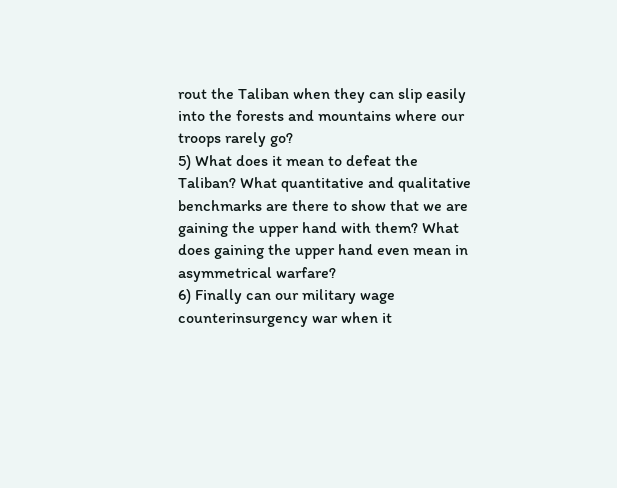rout the Taliban when they can slip easily into the forests and mountains where our troops rarely go?
5) What does it mean to defeat the Taliban? What quantitative and qualitative benchmarks are there to show that we are gaining the upper hand with them? What does gaining the upper hand even mean in asymmetrical warfare?
6) Finally can our military wage counterinsurgency war when it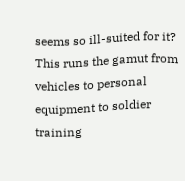seems so ill-suited for it? This runs the gamut from vehicles to personal equipment to soldier training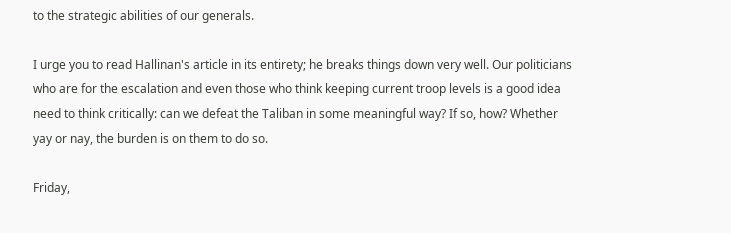to the strategic abilities of our generals.

I urge you to read Hallinan's article in its entirety; he breaks things down very well. Our politicians who are for the escalation and even those who think keeping current troop levels is a good idea need to think critically: can we defeat the Taliban in some meaningful way? If so, how? Whether yay or nay, the burden is on them to do so.

Friday,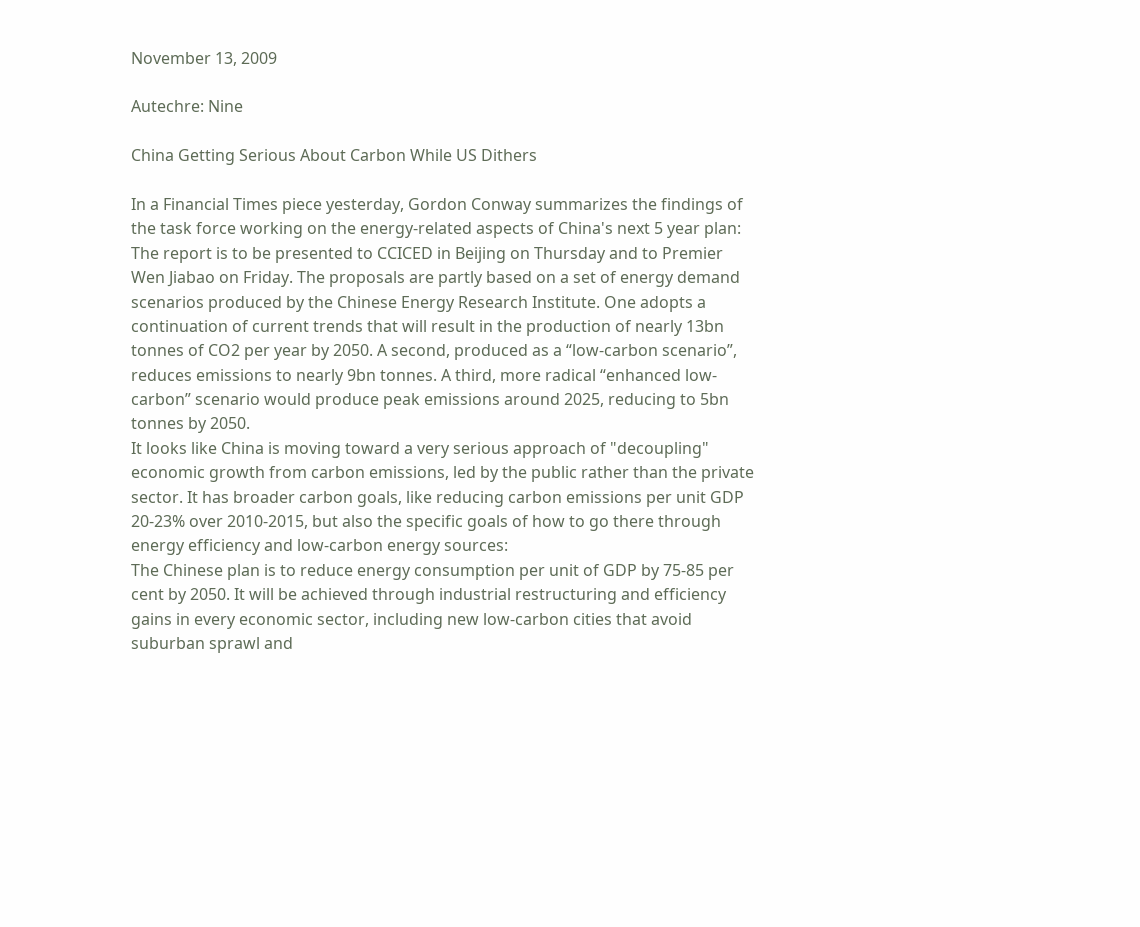November 13, 2009

Autechre: Nine

China Getting Serious About Carbon While US Dithers

In a Financial Times piece yesterday, Gordon Conway summarizes the findings of the task force working on the energy-related aspects of China's next 5 year plan:
The report is to be presented to CCICED in Beijing on Thursday and to Premier Wen Jiabao on Friday. The proposals are partly based on a set of energy demand scenarios produced by the Chinese Energy Research Institute. One adopts a continuation of current trends that will result in the production of nearly 13bn tonnes of CO2 per year by 2050. A second, produced as a “low-carbon scenario”, reduces emissions to nearly 9bn tonnes. A third, more radical “enhanced low-carbon” scenario would produce peak emissions around 2025, reducing to 5bn tonnes by 2050.
It looks like China is moving toward a very serious approach of "decoupling" economic growth from carbon emissions, led by the public rather than the private sector. It has broader carbon goals, like reducing carbon emissions per unit GDP 20-23% over 2010-2015, but also the specific goals of how to go there through energy efficiency and low-carbon energy sources:
The Chinese plan is to reduce energy consumption per unit of GDP by 75-85 per cent by 2050. It will be achieved through industrial restructuring and efficiency gains in every economic sector, including new low-carbon cities that avoid suburban sprawl and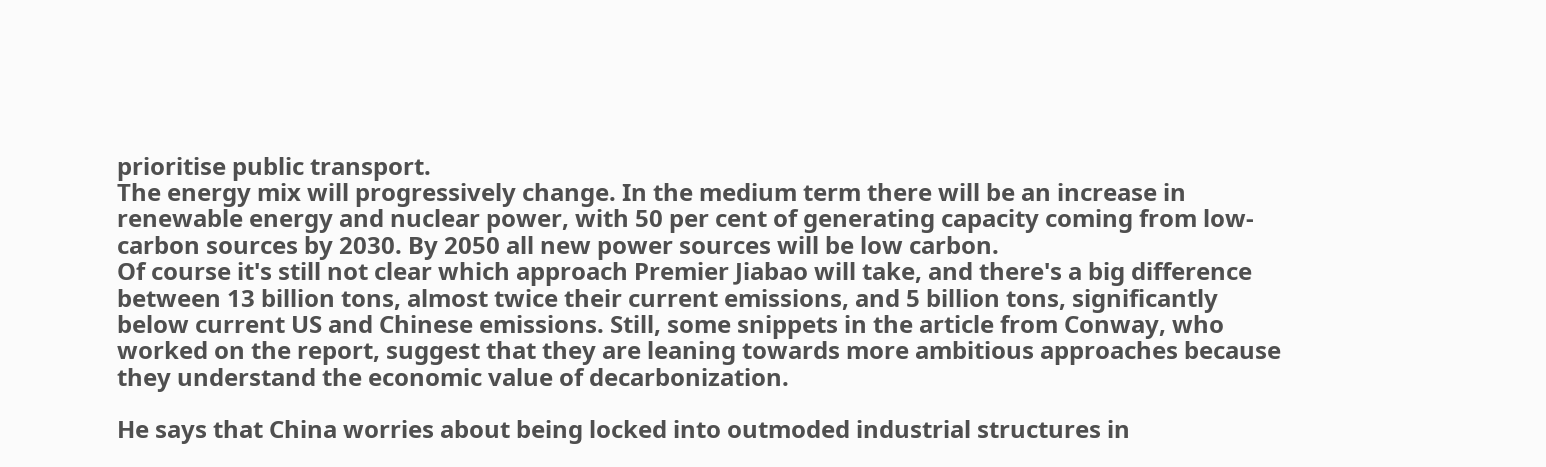prioritise public transport.
The energy mix will progressively change. In the medium term there will be an increase in renewable energy and nuclear power, with 50 per cent of generating capacity coming from low-carbon sources by 2030. By 2050 all new power sources will be low carbon.
Of course it's still not clear which approach Premier Jiabao will take, and there's a big difference between 13 billion tons, almost twice their current emissions, and 5 billion tons, significantly below current US and Chinese emissions. Still, some snippets in the article from Conway, who worked on the report, suggest that they are leaning towards more ambitious approaches because they understand the economic value of decarbonization.

He says that China worries about being locked into outmoded industrial structures in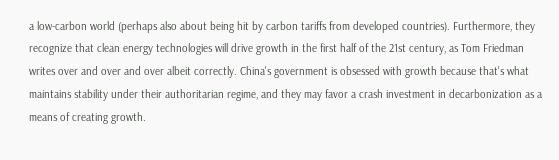a low-carbon world (perhaps also about being hit by carbon tariffs from developed countries). Furthermore, they recognize that clean energy technologies will drive growth in the first half of the 21st century, as Tom Friedman writes over and over and over albeit correctly. China's government is obsessed with growth because that's what maintains stability under their authoritarian regime, and they may favor a crash investment in decarbonization as a means of creating growth.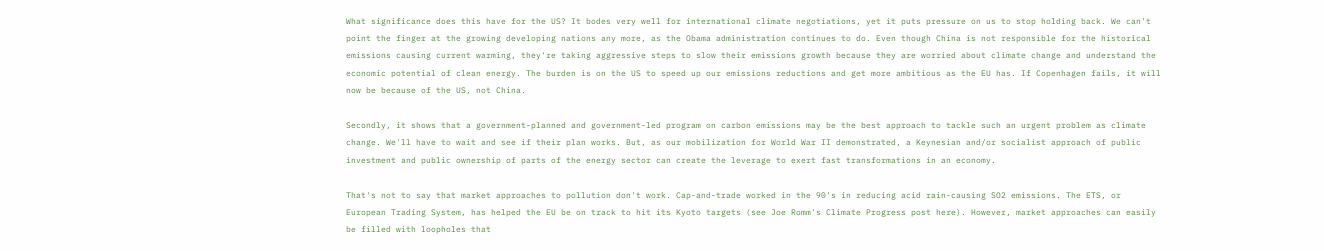What significance does this have for the US? It bodes very well for international climate negotiations, yet it puts pressure on us to stop holding back. We can't point the finger at the growing developing nations any more, as the Obama administration continues to do. Even though China is not responsible for the historical emissions causing current warming, they're taking aggressive steps to slow their emissions growth because they are worried about climate change and understand the economic potential of clean energy. The burden is on the US to speed up our emissions reductions and get more ambitious as the EU has. If Copenhagen fails, it will now be because of the US, not China.

Secondly, it shows that a government-planned and government-led program on carbon emissions may be the best approach to tackle such an urgent problem as climate change. We'll have to wait and see if their plan works. But, as our mobilization for World War II demonstrated, a Keynesian and/or socialist approach of public investment and public ownership of parts of the energy sector can create the leverage to exert fast transformations in an economy.

That's not to say that market approaches to pollution don't work. Cap-and-trade worked in the 90's in reducing acid rain-causing SO2 emissions. The ETS, or European Trading System, has helped the EU be on track to hit its Kyoto targets (see Joe Romm's Climate Progress post here). However, market approaches can easily be filled with loopholes that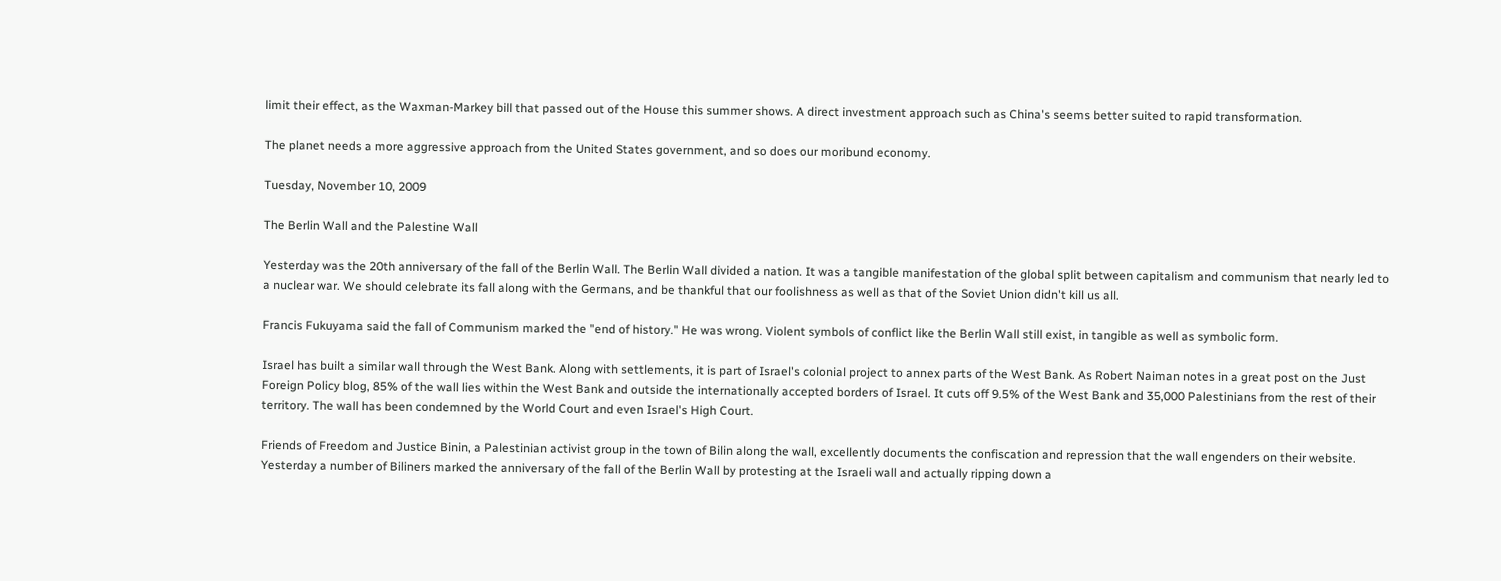limit their effect, as the Waxman-Markey bill that passed out of the House this summer shows. A direct investment approach such as China's seems better suited to rapid transformation.

The planet needs a more aggressive approach from the United States government, and so does our moribund economy.

Tuesday, November 10, 2009

The Berlin Wall and the Palestine Wall

Yesterday was the 20th anniversary of the fall of the Berlin Wall. The Berlin Wall divided a nation. It was a tangible manifestation of the global split between capitalism and communism that nearly led to a nuclear war. We should celebrate its fall along with the Germans, and be thankful that our foolishness as well as that of the Soviet Union didn't kill us all.

Francis Fukuyama said the fall of Communism marked the "end of history." He was wrong. Violent symbols of conflict like the Berlin Wall still exist, in tangible as well as symbolic form.

Israel has built a similar wall through the West Bank. Along with settlements, it is part of Israel's colonial project to annex parts of the West Bank. As Robert Naiman notes in a great post on the Just Foreign Policy blog, 85% of the wall lies within the West Bank and outside the internationally accepted borders of Israel. It cuts off 9.5% of the West Bank and 35,000 Palestinians from the rest of their territory. The wall has been condemned by the World Court and even Israel's High Court.

Friends of Freedom and Justice Binin, a Palestinian activist group in the town of Bilin along the wall, excellently documents the confiscation and repression that the wall engenders on their website. Yesterday a number of Biliners marked the anniversary of the fall of the Berlin Wall by protesting at the Israeli wall and actually ripping down a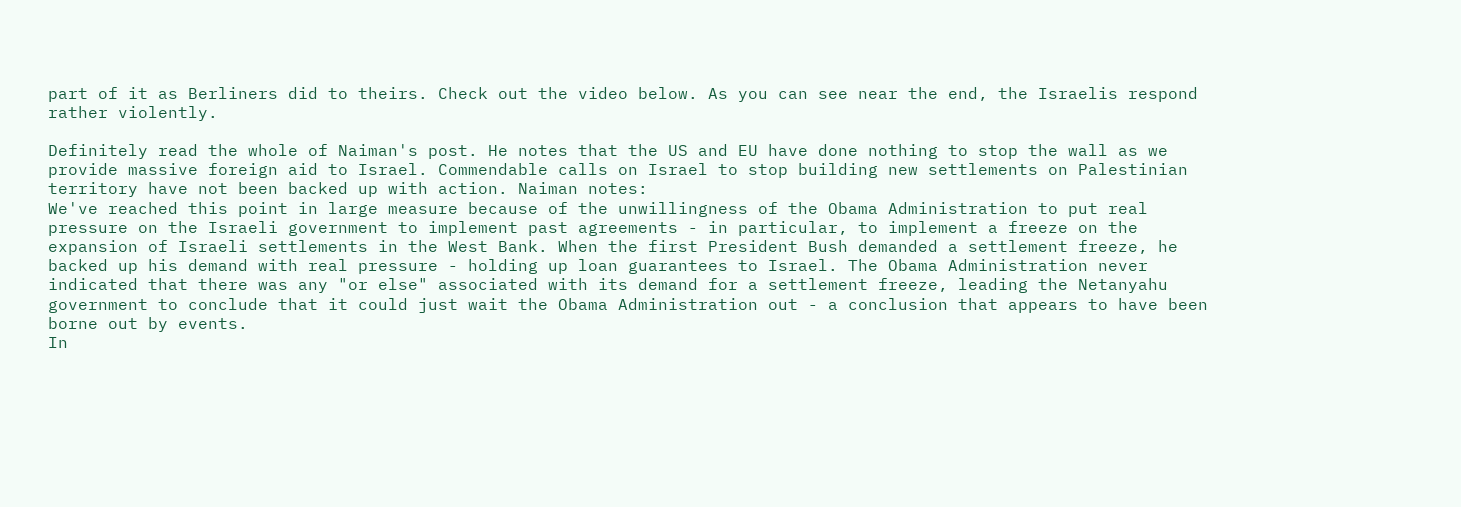part of it as Berliners did to theirs. Check out the video below. As you can see near the end, the Israelis respond rather violently.

Definitely read the whole of Naiman's post. He notes that the US and EU have done nothing to stop the wall as we provide massive foreign aid to Israel. Commendable calls on Israel to stop building new settlements on Palestinian territory have not been backed up with action. Naiman notes:
We've reached this point in large measure because of the unwillingness of the Obama Administration to put real pressure on the Israeli government to implement past agreements - in particular, to implement a freeze on the expansion of Israeli settlements in the West Bank. When the first President Bush demanded a settlement freeze, he backed up his demand with real pressure - holding up loan guarantees to Israel. The Obama Administration never indicated that there was any "or else" associated with its demand for a settlement freeze, leading the Netanyahu government to conclude that it could just wait the Obama Administration out - a conclusion that appears to have been borne out by events.
In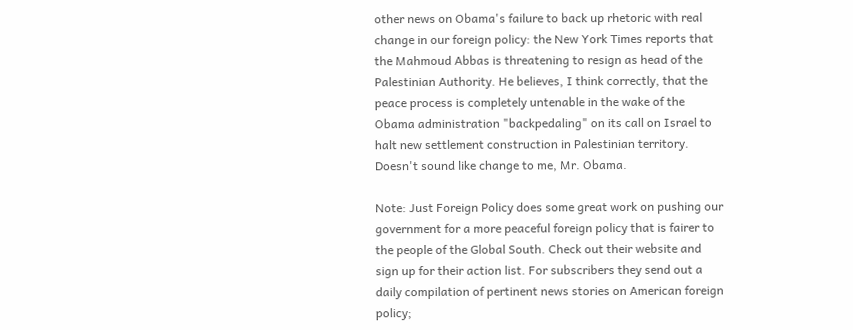other news on Obama's failure to back up rhetoric with real change in our foreign policy: the New York Times reports that the Mahmoud Abbas is threatening to resign as head of the Palestinian Authority. He believes, I think correctly, that the peace process is completely untenable in the wake of the Obama administration "backpedaling" on its call on Israel to halt new settlement construction in Palestinian territory. Doesn't sound like change to me, Mr. Obama.

Note: Just Foreign Policy does some great work on pushing our government for a more peaceful foreign policy that is fairer to the people of the Global South. Check out their website and sign up for their action list. For subscribers they send out a daily compilation of pertinent news stories on American foreign policy;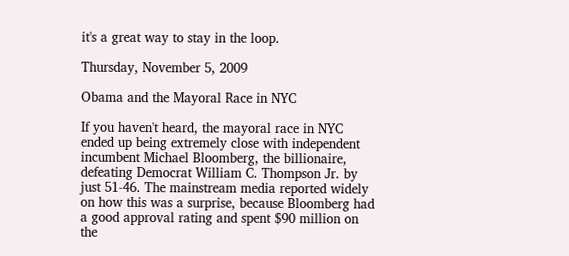it's a great way to stay in the loop.

Thursday, November 5, 2009

Obama and the Mayoral Race in NYC

If you haven't heard, the mayoral race in NYC ended up being extremely close with independent incumbent Michael Bloomberg, the billionaire, defeating Democrat William C. Thompson Jr. by just 51-46. The mainstream media reported widely on how this was a surprise, because Bloomberg had a good approval rating and spent $90 million on the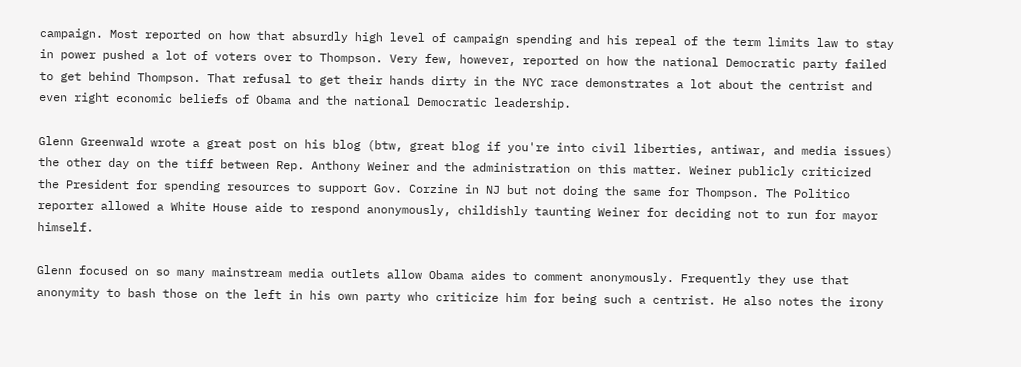campaign. Most reported on how that absurdly high level of campaign spending and his repeal of the term limits law to stay in power pushed a lot of voters over to Thompson. Very few, however, reported on how the national Democratic party failed to get behind Thompson. That refusal to get their hands dirty in the NYC race demonstrates a lot about the centrist and even right economic beliefs of Obama and the national Democratic leadership.

Glenn Greenwald wrote a great post on his blog (btw, great blog if you're into civil liberties, antiwar, and media issues) the other day on the tiff between Rep. Anthony Weiner and the administration on this matter. Weiner publicly criticized the President for spending resources to support Gov. Corzine in NJ but not doing the same for Thompson. The Politico reporter allowed a White House aide to respond anonymously, childishly taunting Weiner for deciding not to run for mayor himself.

Glenn focused on so many mainstream media outlets allow Obama aides to comment anonymously. Frequently they use that anonymity to bash those on the left in his own party who criticize him for being such a centrist. He also notes the irony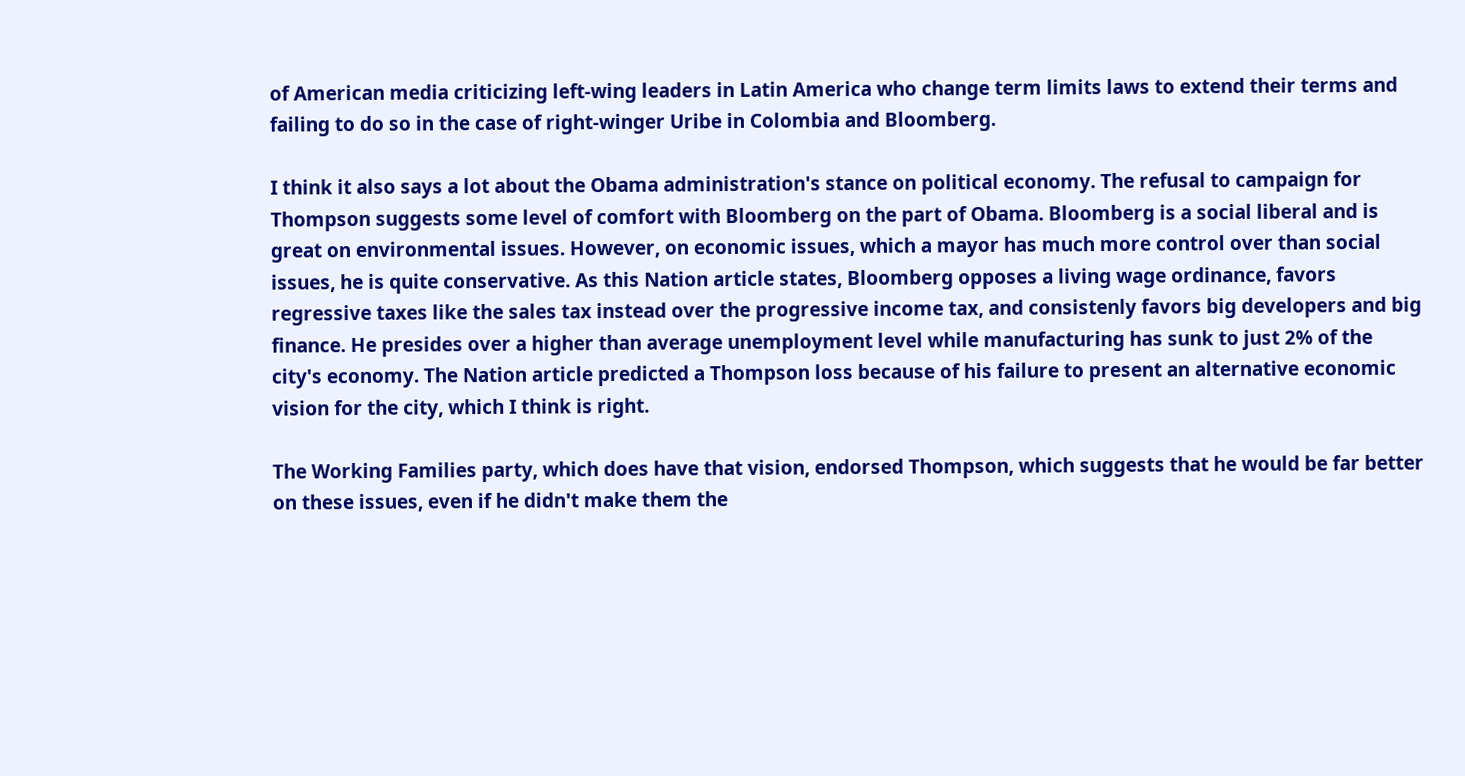of American media criticizing left-wing leaders in Latin America who change term limits laws to extend their terms and failing to do so in the case of right-winger Uribe in Colombia and Bloomberg.

I think it also says a lot about the Obama administration's stance on political economy. The refusal to campaign for Thompson suggests some level of comfort with Bloomberg on the part of Obama. Bloomberg is a social liberal and is great on environmental issues. However, on economic issues, which a mayor has much more control over than social issues, he is quite conservative. As this Nation article states, Bloomberg opposes a living wage ordinance, favors regressive taxes like the sales tax instead over the progressive income tax, and consistenly favors big developers and big finance. He presides over a higher than average unemployment level while manufacturing has sunk to just 2% of the city's economy. The Nation article predicted a Thompson loss because of his failure to present an alternative economic vision for the city, which I think is right.

The Working Families party, which does have that vision, endorsed Thompson, which suggests that he would be far better on these issues, even if he didn't make them the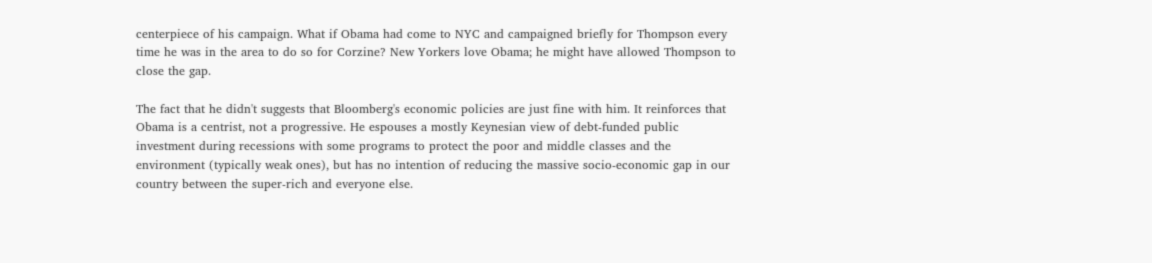centerpiece of his campaign. What if Obama had come to NYC and campaigned briefly for Thompson every time he was in the area to do so for Corzine? New Yorkers love Obama; he might have allowed Thompson to close the gap.

The fact that he didn't suggests that Bloomberg's economic policies are just fine with him. It reinforces that Obama is a centrist, not a progressive. He espouses a mostly Keynesian view of debt-funded public investment during recessions with some programs to protect the poor and middle classes and the environment (typically weak ones), but has no intention of reducing the massive socio-economic gap in our country between the super-rich and everyone else.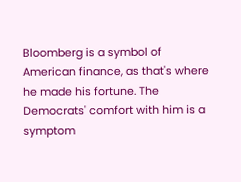Bloomberg is a symbol of American finance, as that's where he made his fortune. The Democrats' comfort with him is a symptom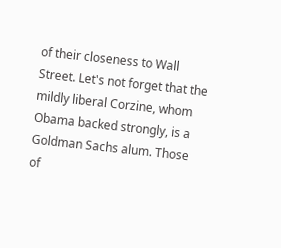of their closeness to Wall Street. Let's not forget that the mildly liberal Corzine, whom Obama backed strongly, is a Goldman Sachs alum. Those of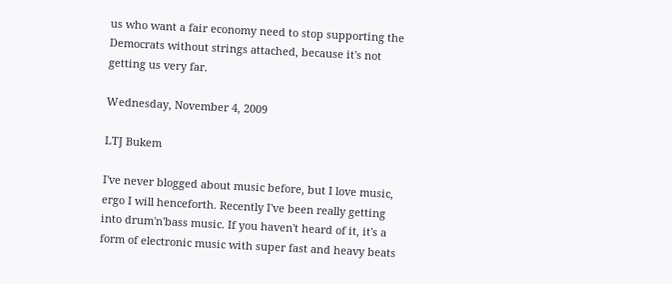us who want a fair economy need to stop supporting the Democrats without strings attached, because it's not getting us very far.

Wednesday, November 4, 2009

LTJ Bukem

I've never blogged about music before, but I love music, ergo I will henceforth. Recently I've been really getting into drum'n'bass music. If you haven't heard of it, it's a form of electronic music with super fast and heavy beats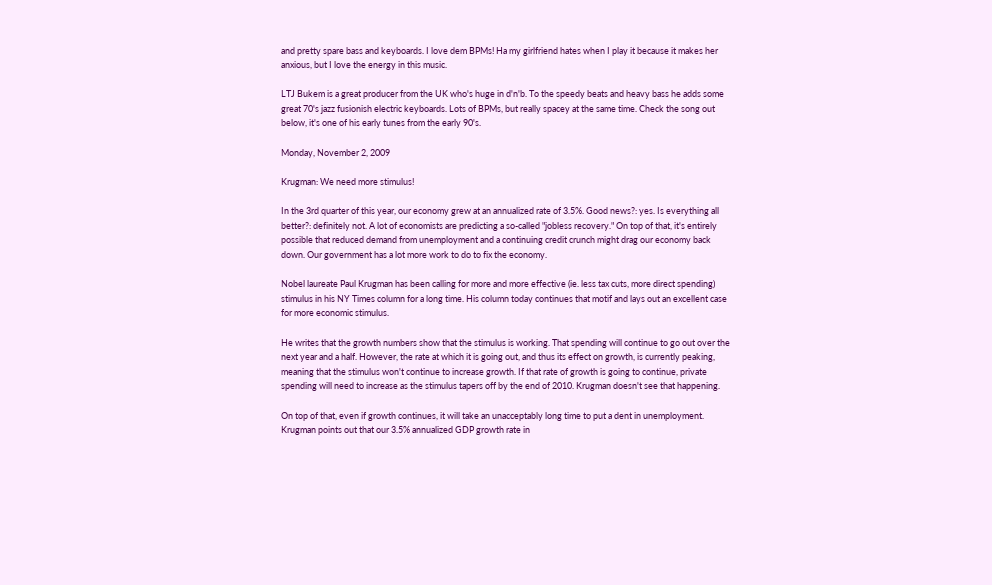and pretty spare bass and keyboards. I love dem BPMs! Ha my girlfriend hates when I play it because it makes her anxious, but I love the energy in this music.

LTJ Bukem is a great producer from the UK who's huge in d'n'b. To the speedy beats and heavy bass he adds some great 70's jazz fusionish electric keyboards. Lots of BPMs, but really spacey at the same time. Check the song out below, it's one of his early tunes from the early 90's.

Monday, November 2, 2009

Krugman: We need more stimulus!

In the 3rd quarter of this year, our economy grew at an annualized rate of 3.5%. Good news?: yes. Is everything all better?: definitely not. A lot of economists are predicting a so-called "jobless recovery." On top of that, it's entirely possible that reduced demand from unemployment and a continuing credit crunch might drag our economy back down. Our government has a lot more work to do to fix the economy.

Nobel laureate Paul Krugman has been calling for more and more effective (ie. less tax cuts, more direct spending) stimulus in his NY Times column for a long time. His column today continues that motif and lays out an excellent case for more economic stimulus.

He writes that the growth numbers show that the stimulus is working. That spending will continue to go out over the next year and a half. However, the rate at which it is going out, and thus its effect on growth, is currently peaking, meaning that the stimulus won't continue to increase growth. If that rate of growth is going to continue, private spending will need to increase as the stimulus tapers off by the end of 2010. Krugman doesn't see that happening.

On top of that, even if growth continues, it will take an unacceptably long time to put a dent in unemployment. Krugman points out that our 3.5% annualized GDP growth rate in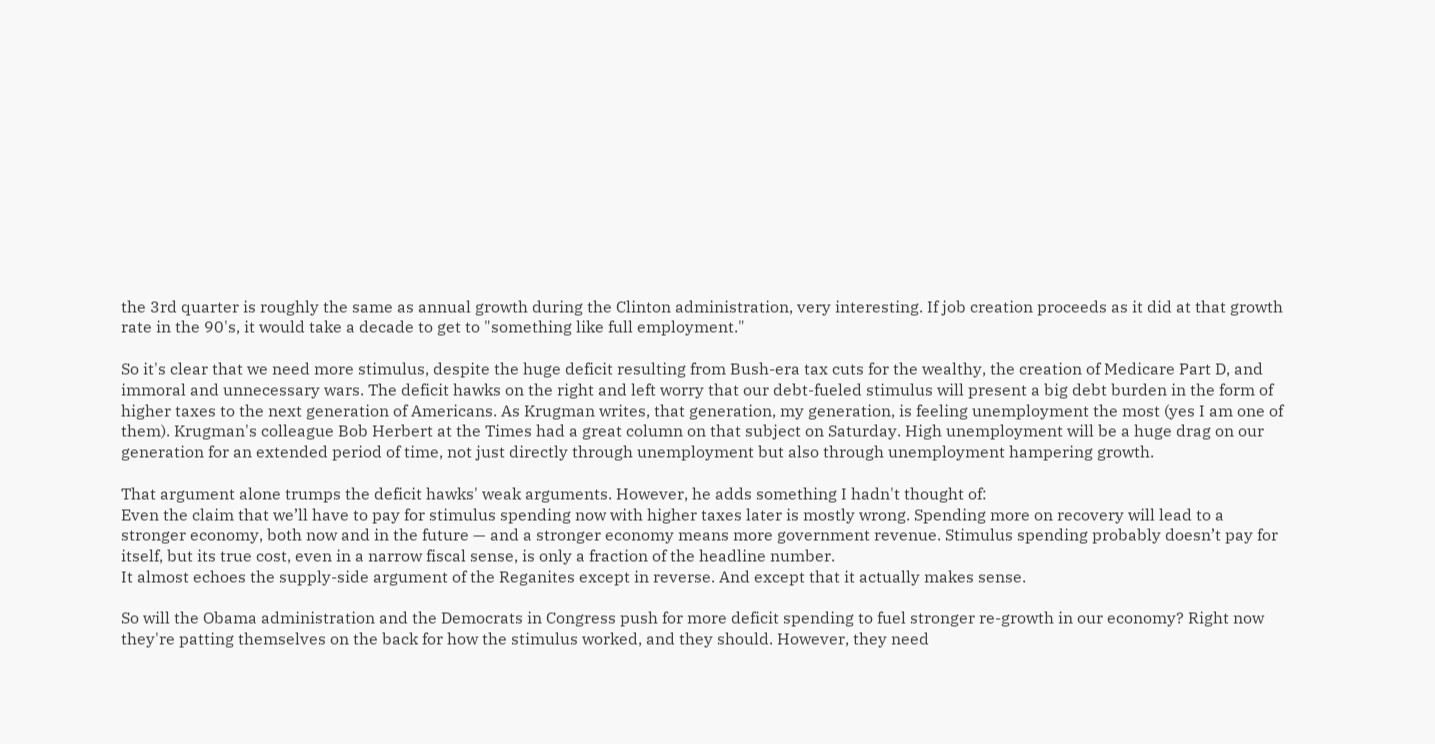the 3rd quarter is roughly the same as annual growth during the Clinton administration, very interesting. If job creation proceeds as it did at that growth rate in the 90's, it would take a decade to get to "something like full employment."

So it's clear that we need more stimulus, despite the huge deficit resulting from Bush-era tax cuts for the wealthy, the creation of Medicare Part D, and immoral and unnecessary wars. The deficit hawks on the right and left worry that our debt-fueled stimulus will present a big debt burden in the form of higher taxes to the next generation of Americans. As Krugman writes, that generation, my generation, is feeling unemployment the most (yes I am one of them). Krugman's colleague Bob Herbert at the Times had a great column on that subject on Saturday. High unemployment will be a huge drag on our generation for an extended period of time, not just directly through unemployment but also through unemployment hampering growth.

That argument alone trumps the deficit hawks' weak arguments. However, he adds something I hadn't thought of:
Even the claim that we’ll have to pay for stimulus spending now with higher taxes later is mostly wrong. Spending more on recovery will lead to a stronger economy, both now and in the future — and a stronger economy means more government revenue. Stimulus spending probably doesn’t pay for itself, but its true cost, even in a narrow fiscal sense, is only a fraction of the headline number.
It almost echoes the supply-side argument of the Reganites except in reverse. And except that it actually makes sense.

So will the Obama administration and the Democrats in Congress push for more deficit spending to fuel stronger re-growth in our economy? Right now they're patting themselves on the back for how the stimulus worked, and they should. However, they need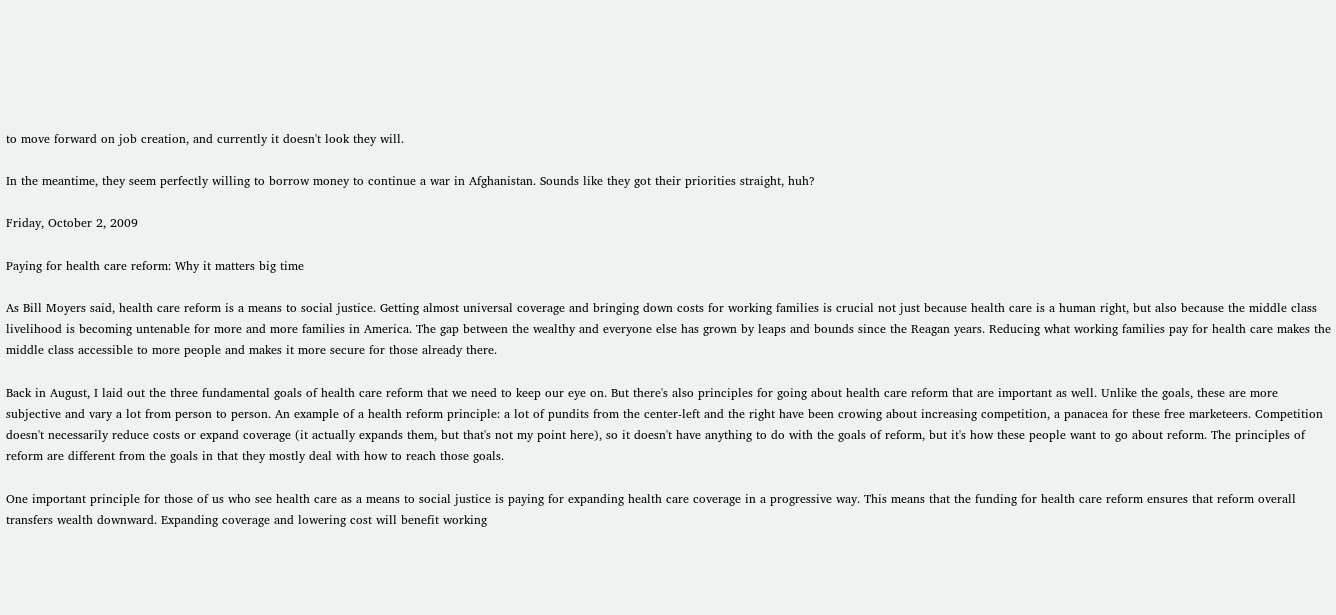to move forward on job creation, and currently it doesn't look they will.

In the meantime, they seem perfectly willing to borrow money to continue a war in Afghanistan. Sounds like they got their priorities straight, huh?

Friday, October 2, 2009

Paying for health care reform: Why it matters big time

As Bill Moyers said, health care reform is a means to social justice. Getting almost universal coverage and bringing down costs for working families is crucial not just because health care is a human right, but also because the middle class livelihood is becoming untenable for more and more families in America. The gap between the wealthy and everyone else has grown by leaps and bounds since the Reagan years. Reducing what working families pay for health care makes the middle class accessible to more people and makes it more secure for those already there.

Back in August, I laid out the three fundamental goals of health care reform that we need to keep our eye on. But there's also principles for going about health care reform that are important as well. Unlike the goals, these are more subjective and vary a lot from person to person. An example of a health reform principle: a lot of pundits from the center-left and the right have been crowing about increasing competition, a panacea for these free marketeers. Competition doesn't necessarily reduce costs or expand coverage (it actually expands them, but that's not my point here), so it doesn't have anything to do with the goals of reform, but it's how these people want to go about reform. The principles of reform are different from the goals in that they mostly deal with how to reach those goals.

One important principle for those of us who see health care as a means to social justice is paying for expanding health care coverage in a progressive way. This means that the funding for health care reform ensures that reform overall transfers wealth downward. Expanding coverage and lowering cost will benefit working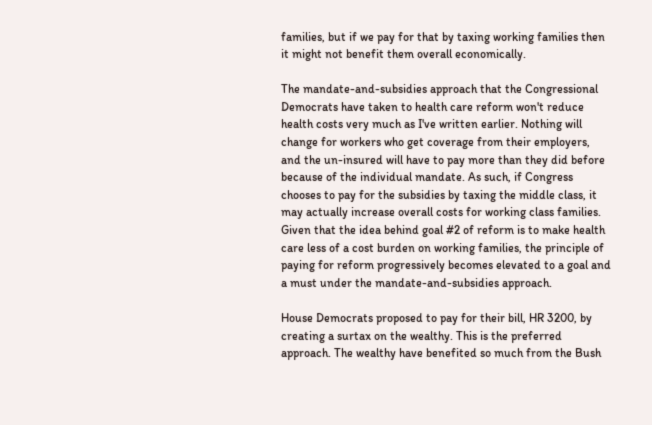families, but if we pay for that by taxing working families then it might not benefit them overall economically.

The mandate-and-subsidies approach that the Congressional Democrats have taken to health care reform won't reduce health costs very much as I've written earlier. Nothing will change for workers who get coverage from their employers, and the un-insured will have to pay more than they did before because of the individual mandate. As such, if Congress chooses to pay for the subsidies by taxing the middle class, it may actually increase overall costs for working class families. Given that the idea behind goal #2 of reform is to make health care less of a cost burden on working families, the principle of paying for reform progressively becomes elevated to a goal and a must under the mandate-and-subsidies approach.

House Democrats proposed to pay for their bill, HR 3200, by creating a surtax on the wealthy. This is the preferred approach. The wealthy have benefited so much from the Bush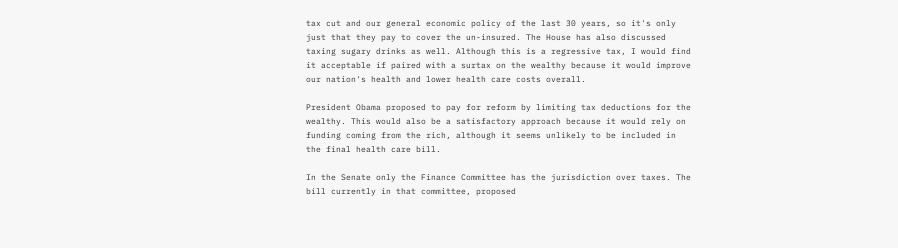tax cut and our general economic policy of the last 30 years, so it's only just that they pay to cover the un-insured. The House has also discussed taxing sugary drinks as well. Although this is a regressive tax, I would find it acceptable if paired with a surtax on the wealthy because it would improve our nation's health and lower health care costs overall.

President Obama proposed to pay for reform by limiting tax deductions for the wealthy. This would also be a satisfactory approach because it would rely on funding coming from the rich, although it seems unlikely to be included in the final health care bill.

In the Senate only the Finance Committee has the jurisdiction over taxes. The bill currently in that committee, proposed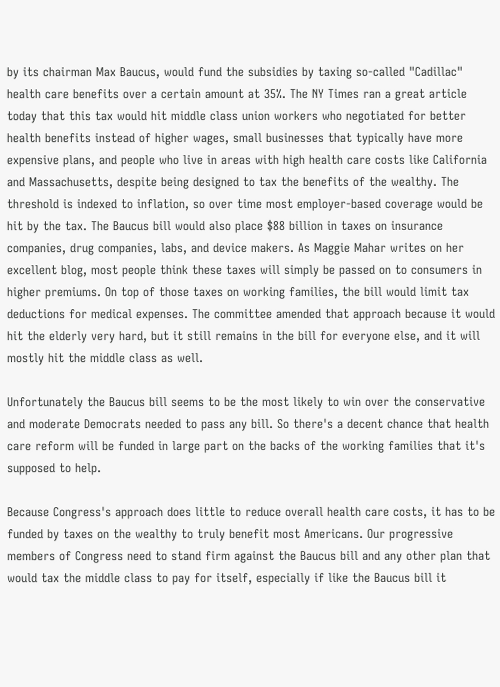by its chairman Max Baucus, would fund the subsidies by taxing so-called "Cadillac" health care benefits over a certain amount at 35%. The NY Times ran a great article today that this tax would hit middle class union workers who negotiated for better health benefits instead of higher wages, small businesses that typically have more expensive plans, and people who live in areas with high health care costs like California and Massachusetts, despite being designed to tax the benefits of the wealthy. The threshold is indexed to inflation, so over time most employer-based coverage would be hit by the tax. The Baucus bill would also place $88 billion in taxes on insurance companies, drug companies, labs, and device makers. As Maggie Mahar writes on her excellent blog, most people think these taxes will simply be passed on to consumers in higher premiums. On top of those taxes on working families, the bill would limit tax deductions for medical expenses. The committee amended that approach because it would hit the elderly very hard, but it still remains in the bill for everyone else, and it will mostly hit the middle class as well.

Unfortunately the Baucus bill seems to be the most likely to win over the conservative and moderate Democrats needed to pass any bill. So there's a decent chance that health care reform will be funded in large part on the backs of the working families that it's supposed to help.

Because Congress's approach does little to reduce overall health care costs, it has to be funded by taxes on the wealthy to truly benefit most Americans. Our progressive members of Congress need to stand firm against the Baucus bill and any other plan that would tax the middle class to pay for itself, especially if like the Baucus bill it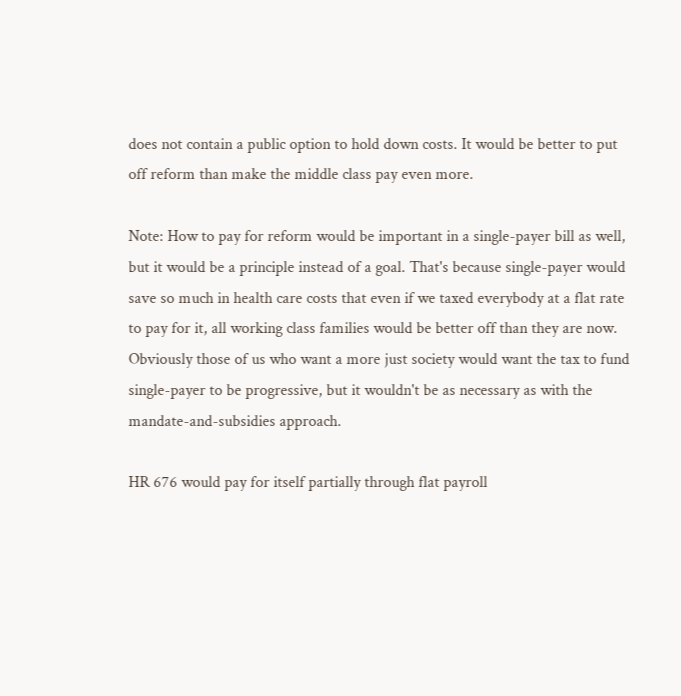does not contain a public option to hold down costs. It would be better to put off reform than make the middle class pay even more.

Note: How to pay for reform would be important in a single-payer bill as well, but it would be a principle instead of a goal. That's because single-payer would save so much in health care costs that even if we taxed everybody at a flat rate to pay for it, all working class families would be better off than they are now. Obviously those of us who want a more just society would want the tax to fund single-payer to be progressive, but it wouldn't be as necessary as with the mandate-and-subsidies approach.

HR 676 would pay for itself partially through flat payroll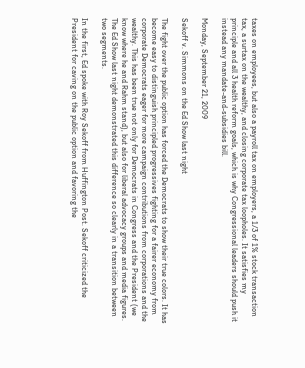taxes on employees, but also a payroll tax on employers, a 1/3 of 1% stock transaction tax, a surtax on the wealthy, and closing corporate tax loopholes. It satisfies my principle and all 3 health reform goals, which is why Congressional leaders should push it instead any mandate-and-subsidies bill.

Monday, September 21, 2009

Sekoff v. Simmons on the Ed Show last night

The fight over the public option has forced the Democrats to show their true colors. It has become easy to distinguish principled progressives fighting for a fairer economy from corporate Democrats eager for more campaign contributions from corporations and the wealthy. This has been true not only for Democrats in Congress and the President (we know where he and Rahm stand), but also for liberal advocacy groups and media figures. The Ed Show last night demonstrated this difference so clearly in a transition between two segments.

In the first, Ed spoke with Roy Sekoff from Huffington Post. Sekoff criticized the President for caving on the public option and favoring the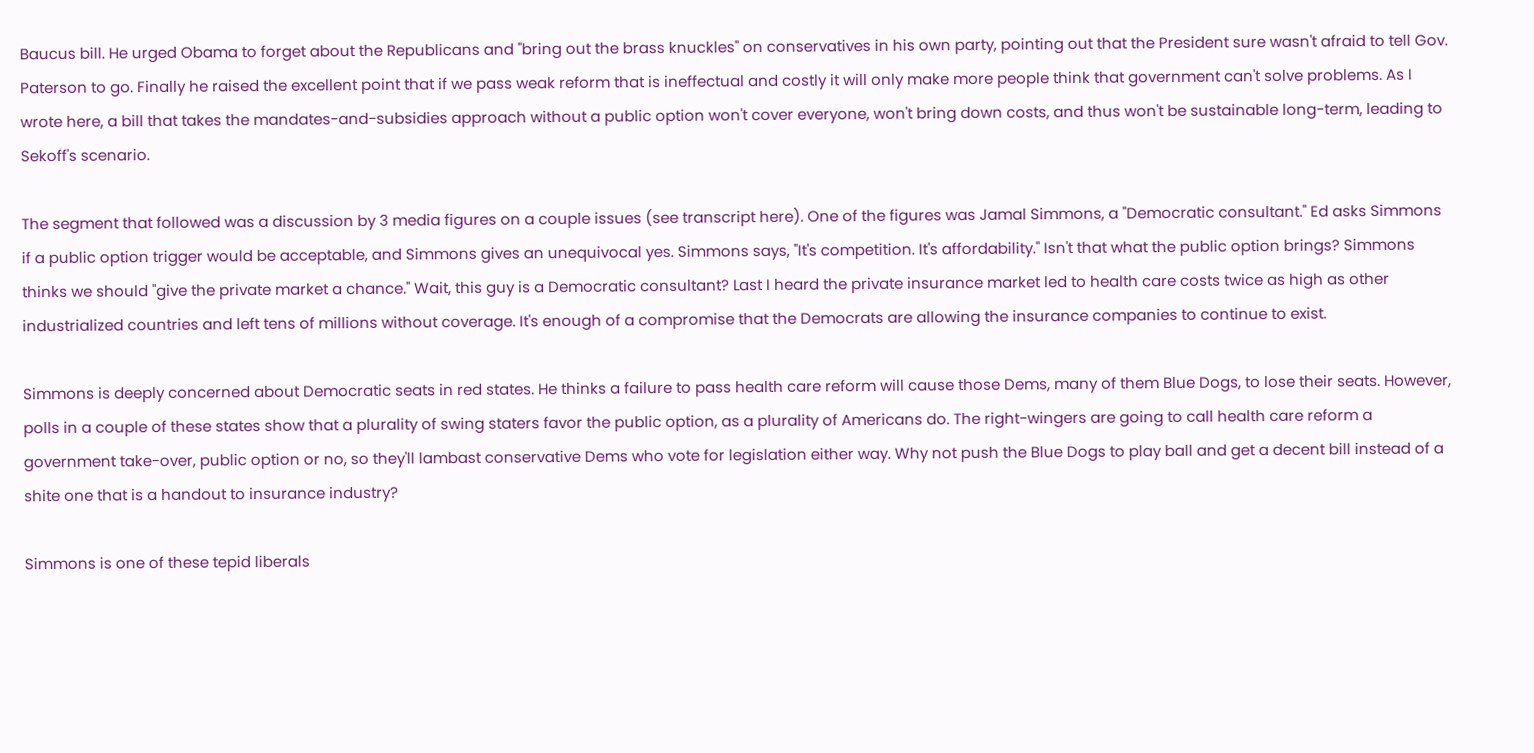Baucus bill. He urged Obama to forget about the Republicans and "bring out the brass knuckles" on conservatives in his own party, pointing out that the President sure wasn't afraid to tell Gov. Paterson to go. Finally he raised the excellent point that if we pass weak reform that is ineffectual and costly it will only make more people think that government can't solve problems. As I wrote here, a bill that takes the mandates-and-subsidies approach without a public option won't cover everyone, won't bring down costs, and thus won't be sustainable long-term, leading to Sekoff's scenario.

The segment that followed was a discussion by 3 media figures on a couple issues (see transcript here). One of the figures was Jamal Simmons, a "Democratic consultant." Ed asks Simmons if a public option trigger would be acceptable, and Simmons gives an unequivocal yes. Simmons says, "It's competition. It's affordability." Isn't that what the public option brings? Simmons thinks we should "give the private market a chance." Wait, this guy is a Democratic consultant? Last I heard the private insurance market led to health care costs twice as high as other industrialized countries and left tens of millions without coverage. It's enough of a compromise that the Democrats are allowing the insurance companies to continue to exist.

Simmons is deeply concerned about Democratic seats in red states. He thinks a failure to pass health care reform will cause those Dems, many of them Blue Dogs, to lose their seats. However, polls in a couple of these states show that a plurality of swing staters favor the public option, as a plurality of Americans do. The right-wingers are going to call health care reform a government take-over, public option or no, so they'll lambast conservative Dems who vote for legislation either way. Why not push the Blue Dogs to play ball and get a decent bill instead of a shite one that is a handout to insurance industry?

Simmons is one of these tepid liberals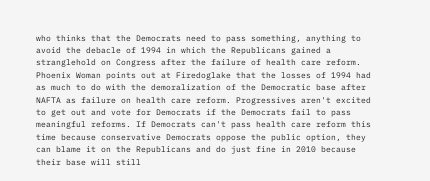who thinks that the Democrats need to pass something, anything to avoid the debacle of 1994 in which the Republicans gained a stranglehold on Congress after the failure of health care reform. Phoenix Woman points out at Firedoglake that the losses of 1994 had as much to do with the demoralization of the Democratic base after NAFTA as failure on health care reform. Progressives aren't excited to get out and vote for Democrats if the Democrats fail to pass meaningful reforms. If Democrats can't pass health care reform this time because conservative Democrats oppose the public option, they can blame it on the Republicans and do just fine in 2010 because their base will still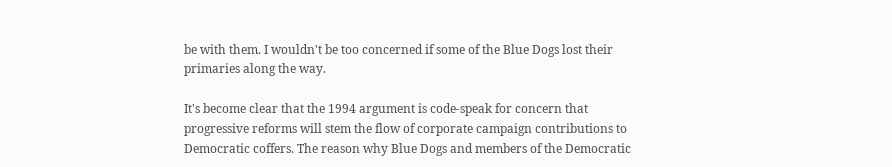be with them. I wouldn't be too concerned if some of the Blue Dogs lost their primaries along the way.

It's become clear that the 1994 argument is code-speak for concern that progressive reforms will stem the flow of corporate campaign contributions to Democratic coffers. The reason why Blue Dogs and members of the Democratic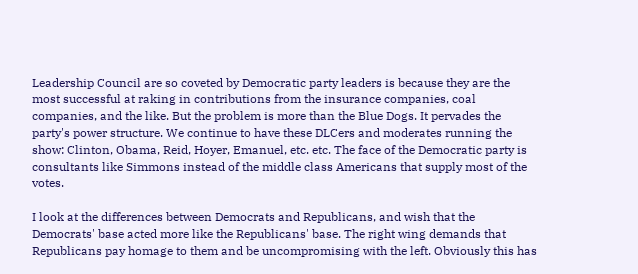Leadership Council are so coveted by Democratic party leaders is because they are the most successful at raking in contributions from the insurance companies, coal companies, and the like. But the problem is more than the Blue Dogs. It pervades the party's power structure. We continue to have these DLCers and moderates running the show: Clinton, Obama, Reid, Hoyer, Emanuel, etc. etc. The face of the Democratic party is consultants like Simmons instead of the middle class Americans that supply most of the votes.

I look at the differences between Democrats and Republicans, and wish that the Democrats' base acted more like the Republicans' base. The right wing demands that Republicans pay homage to them and be uncompromising with the left. Obviously this has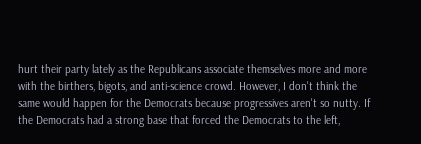hurt their party lately as the Republicans associate themselves more and more with the birthers, bigots, and anti-science crowd. However, I don't think the same would happen for the Democrats because progressives aren't so nutty. If the Democrats had a strong base that forced the Democrats to the left,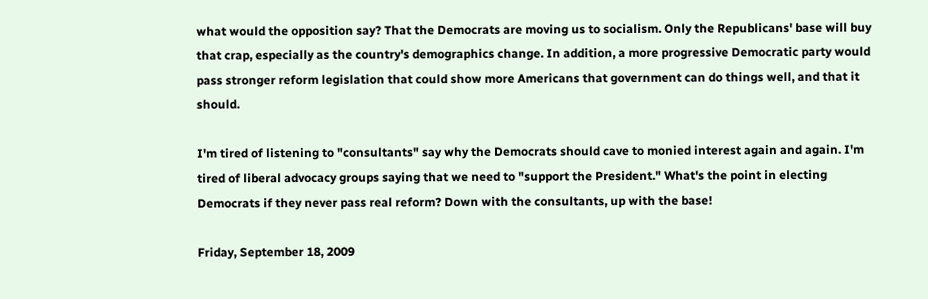what would the opposition say? That the Democrats are moving us to socialism. Only the Republicans' base will buy that crap, especially as the country's demographics change. In addition, a more progressive Democratic party would pass stronger reform legislation that could show more Americans that government can do things well, and that it should.

I'm tired of listening to "consultants" say why the Democrats should cave to monied interest again and again. I'm tired of liberal advocacy groups saying that we need to "support the President." What's the point in electing Democrats if they never pass real reform? Down with the consultants, up with the base!

Friday, September 18, 2009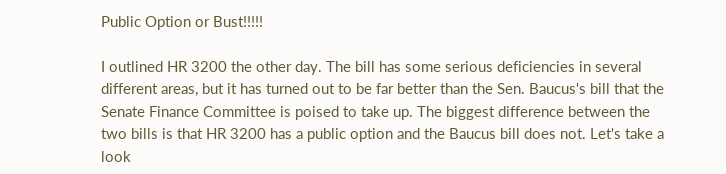Public Option or Bust!!!!!

I outlined HR 3200 the other day. The bill has some serious deficiencies in several different areas, but it has turned out to be far better than the Sen. Baucus's bill that the Senate Finance Committee is poised to take up. The biggest difference between the two bills is that HR 3200 has a public option and the Baucus bill does not. Let's take a look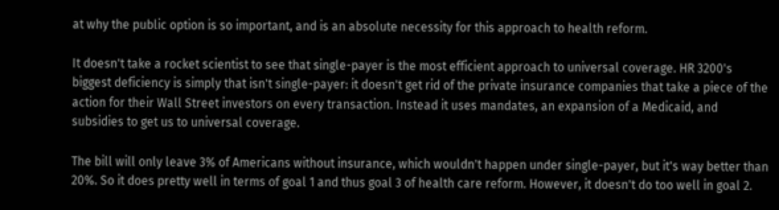at why the public option is so important, and is an absolute necessity for this approach to health reform.

It doesn't take a rocket scientist to see that single-payer is the most efficient approach to universal coverage. HR 3200's biggest deficiency is simply that isn't single-payer: it doesn't get rid of the private insurance companies that take a piece of the action for their Wall Street investors on every transaction. Instead it uses mandates, an expansion of a Medicaid, and subsidies to get us to universal coverage.

The bill will only leave 3% of Americans without insurance, which wouldn't happen under single-payer, but it's way better than 20%. So it does pretty well in terms of goal 1 and thus goal 3 of health care reform. However, it doesn't do too well in goal 2.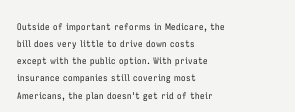Outside of important reforms in Medicare, the bill does very little to drive down costs except with the public option. With private insurance companies still covering most Americans, the plan doesn't get rid of their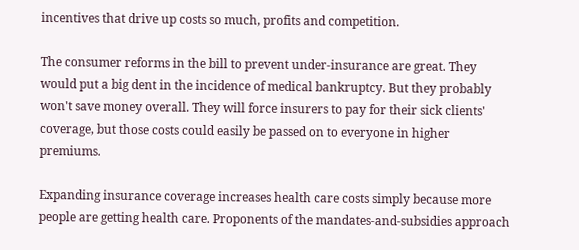incentives that drive up costs so much, profits and competition.

The consumer reforms in the bill to prevent under-insurance are great. They would put a big dent in the incidence of medical bankruptcy. But they probably won't save money overall. They will force insurers to pay for their sick clients' coverage, but those costs could easily be passed on to everyone in higher premiums.

Expanding insurance coverage increases health care costs simply because more people are getting health care. Proponents of the mandates-and-subsidies approach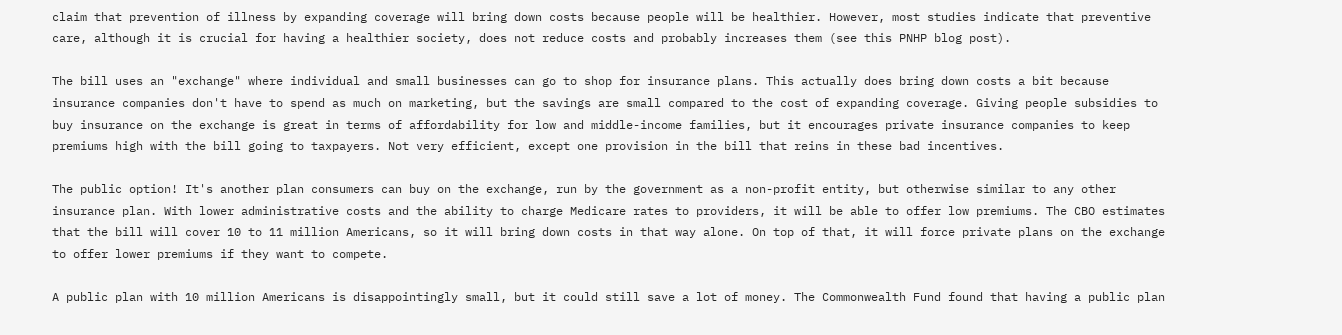claim that prevention of illness by expanding coverage will bring down costs because people will be healthier. However, most studies indicate that preventive care, although it is crucial for having a healthier society, does not reduce costs and probably increases them (see this PNHP blog post).

The bill uses an "exchange" where individual and small businesses can go to shop for insurance plans. This actually does bring down costs a bit because insurance companies don't have to spend as much on marketing, but the savings are small compared to the cost of expanding coverage. Giving people subsidies to buy insurance on the exchange is great in terms of affordability for low and middle-income families, but it encourages private insurance companies to keep premiums high with the bill going to taxpayers. Not very efficient, except one provision in the bill that reins in these bad incentives.

The public option! It's another plan consumers can buy on the exchange, run by the government as a non-profit entity, but otherwise similar to any other insurance plan. With lower administrative costs and the ability to charge Medicare rates to providers, it will be able to offer low premiums. The CBO estimates that the bill will cover 10 to 11 million Americans, so it will bring down costs in that way alone. On top of that, it will force private plans on the exchange to offer lower premiums if they want to compete.

A public plan with 10 million Americans is disappointingly small, but it could still save a lot of money. The Commonwealth Fund found that having a public plan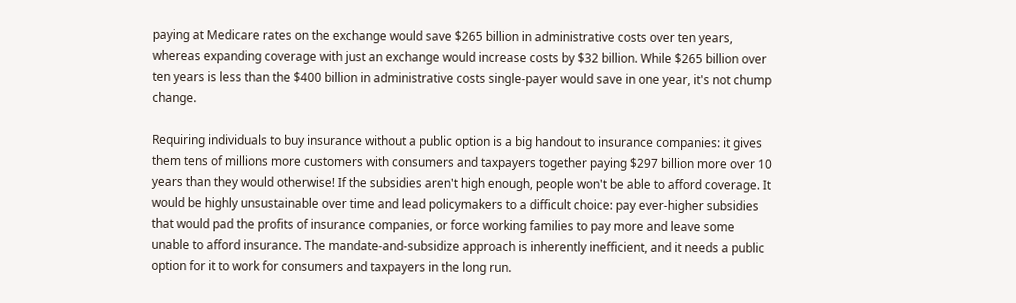paying at Medicare rates on the exchange would save $265 billion in administrative costs over ten years, whereas expanding coverage with just an exchange would increase costs by $32 billion. While $265 billion over ten years is less than the $400 billion in administrative costs single-payer would save in one year, it's not chump change.

Requiring individuals to buy insurance without a public option is a big handout to insurance companies: it gives them tens of millions more customers with consumers and taxpayers together paying $297 billion more over 10 years than they would otherwise! If the subsidies aren't high enough, people won't be able to afford coverage. It would be highly unsustainable over time and lead policymakers to a difficult choice: pay ever-higher subsidies that would pad the profits of insurance companies, or force working families to pay more and leave some unable to afford insurance. The mandate-and-subsidize approach is inherently inefficient, and it needs a public option for it to work for consumers and taxpayers in the long run.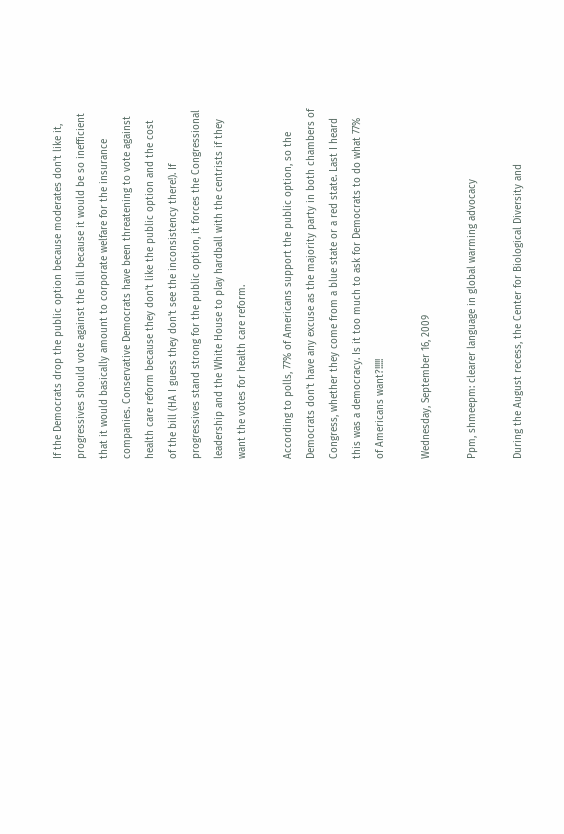If the Democrats drop the public option because moderates don't like it, progressives should vote against the bill because it would be so inefficient that it would basically amount to corporate welfare for the insurance companies. Conservative Democrats have been threatening to vote against health care reform because they don't like the public option and the cost of the bill (HA I guess they don't see the inconsistency there!). If progressives stand strong for the public option, it forces the Congressional leadership and the White House to play hardball with the centrists if they want the votes for health care reform.

According to polls, 77% of Americans support the public option, so the Democrats don't have any excuse as the majority party in both chambers of Congress, whether they come from a blue state or a red state. Last I heard this was a democracy. Is it too much to ask for Democrats to do what 77% of Americans want?!!!!!

Wednesday, September 16, 2009

Ppm, shmeepm: clearer language in global warming advocacy

During the August recess, the Center for Biological Diversity and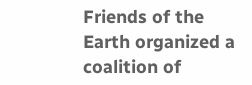Friends of the Earth organized a coalition of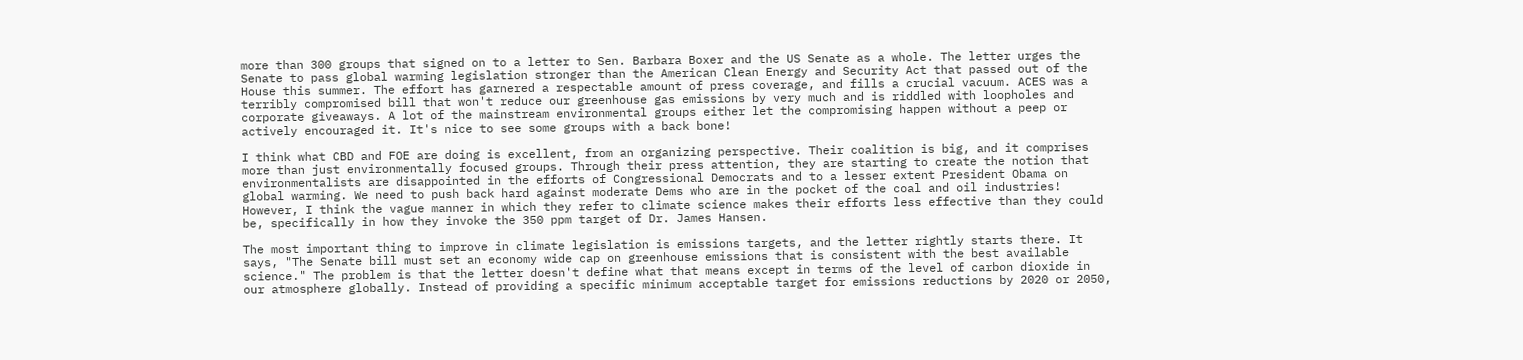more than 300 groups that signed on to a letter to Sen. Barbara Boxer and the US Senate as a whole. The letter urges the Senate to pass global warming legislation stronger than the American Clean Energy and Security Act that passed out of the House this summer. The effort has garnered a respectable amount of press coverage, and fills a crucial vacuum. ACES was a terribly compromised bill that won't reduce our greenhouse gas emissions by very much and is riddled with loopholes and corporate giveaways. A lot of the mainstream environmental groups either let the compromising happen without a peep or actively encouraged it. It's nice to see some groups with a back bone!

I think what CBD and FOE are doing is excellent, from an organizing perspective. Their coalition is big, and it comprises more than just environmentally focused groups. Through their press attention, they are starting to create the notion that environmentalists are disappointed in the efforts of Congressional Democrats and to a lesser extent President Obama on global warming. We need to push back hard against moderate Dems who are in the pocket of the coal and oil industries! However, I think the vague manner in which they refer to climate science makes their efforts less effective than they could be, specifically in how they invoke the 350 ppm target of Dr. James Hansen.

The most important thing to improve in climate legislation is emissions targets, and the letter rightly starts there. It says, "The Senate bill must set an economy wide cap on greenhouse emissions that is consistent with the best available science." The problem is that the letter doesn't define what that means except in terms of the level of carbon dioxide in our atmosphere globally. Instead of providing a specific minimum acceptable target for emissions reductions by 2020 or 2050,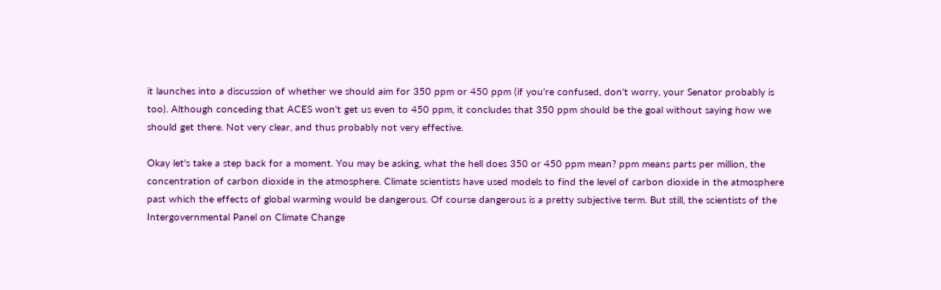it launches into a discussion of whether we should aim for 350 ppm or 450 ppm (if you're confused, don't worry, your Senator probably is too). Although conceding that ACES won't get us even to 450 ppm, it concludes that 350 ppm should be the goal without saying how we should get there. Not very clear, and thus probably not very effective.

Okay let's take a step back for a moment. You may be asking, what the hell does 350 or 450 ppm mean? ppm means parts per million, the concentration of carbon dioxide in the atmosphere. Climate scientists have used models to find the level of carbon dioxide in the atmosphere past which the effects of global warming would be dangerous. Of course dangerous is a pretty subjective term. But still, the scientists of the Intergovernmental Panel on Climate Change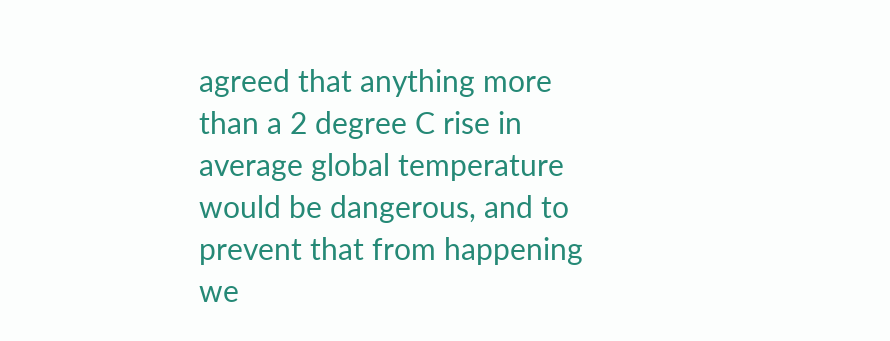agreed that anything more than a 2 degree C rise in average global temperature would be dangerous, and to prevent that from happening we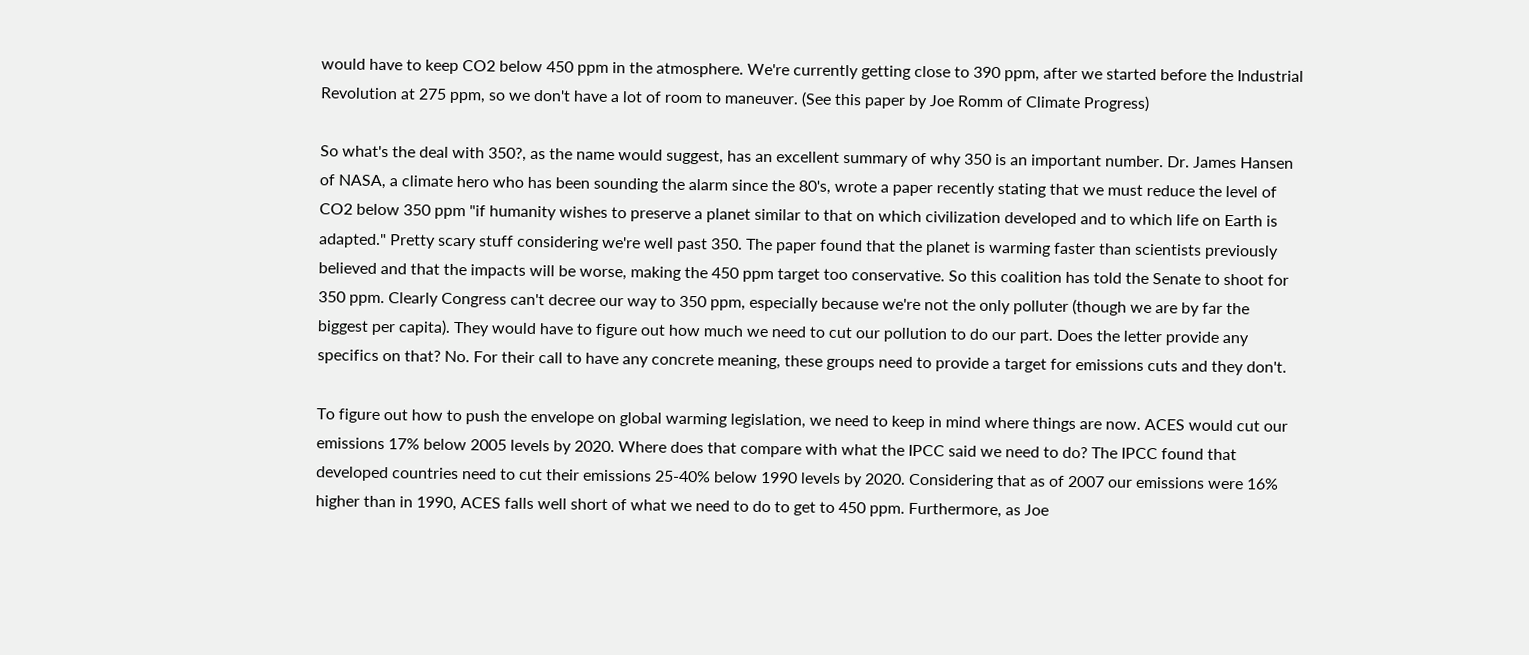would have to keep CO2 below 450 ppm in the atmosphere. We're currently getting close to 390 ppm, after we started before the Industrial Revolution at 275 ppm, so we don't have a lot of room to maneuver. (See this paper by Joe Romm of Climate Progress)

So what's the deal with 350?, as the name would suggest, has an excellent summary of why 350 is an important number. Dr. James Hansen of NASA, a climate hero who has been sounding the alarm since the 80's, wrote a paper recently stating that we must reduce the level of CO2 below 350 ppm "if humanity wishes to preserve a planet similar to that on which civilization developed and to which life on Earth is adapted." Pretty scary stuff considering we're well past 350. The paper found that the planet is warming faster than scientists previously believed and that the impacts will be worse, making the 450 ppm target too conservative. So this coalition has told the Senate to shoot for 350 ppm. Clearly Congress can't decree our way to 350 ppm, especially because we're not the only polluter (though we are by far the biggest per capita). They would have to figure out how much we need to cut our pollution to do our part. Does the letter provide any specifics on that? No. For their call to have any concrete meaning, these groups need to provide a target for emissions cuts and they don't.

To figure out how to push the envelope on global warming legislation, we need to keep in mind where things are now. ACES would cut our emissions 17% below 2005 levels by 2020. Where does that compare with what the IPCC said we need to do? The IPCC found that developed countries need to cut their emissions 25-40% below 1990 levels by 2020. Considering that as of 2007 our emissions were 16% higher than in 1990, ACES falls well short of what we need to do to get to 450 ppm. Furthermore, as Joe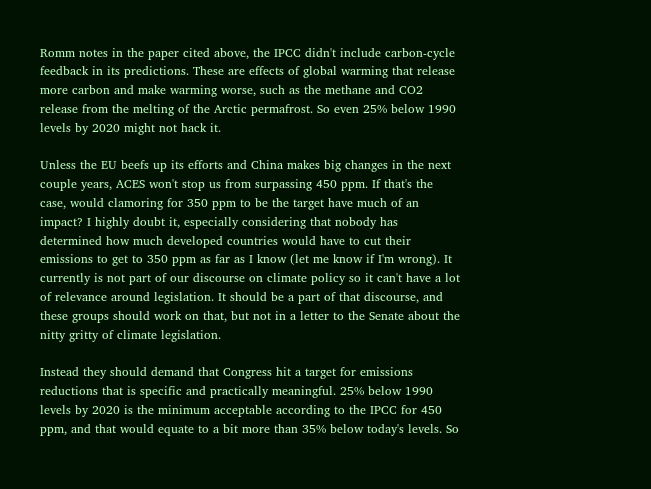Romm notes in the paper cited above, the IPCC didn't include carbon-cycle feedback in its predictions. These are effects of global warming that release more carbon and make warming worse, such as the methane and CO2 release from the melting of the Arctic permafrost. So even 25% below 1990 levels by 2020 might not hack it.

Unless the EU beefs up its efforts and China makes big changes in the next couple years, ACES won't stop us from surpassing 450 ppm. If that's the case, would clamoring for 350 ppm to be the target have much of an impact? I highly doubt it, especially considering that nobody has determined how much developed countries would have to cut their emissions to get to 350 ppm as far as I know (let me know if I'm wrong). It currently is not part of our discourse on climate policy so it can't have a lot of relevance around legislation. It should be a part of that discourse, and these groups should work on that, but not in a letter to the Senate about the nitty gritty of climate legislation.

Instead they should demand that Congress hit a target for emissions reductions that is specific and practically meaningful. 25% below 1990 levels by 2020 is the minimum acceptable according to the IPCC for 450 ppm, and that would equate to a bit more than 35% below today's levels. So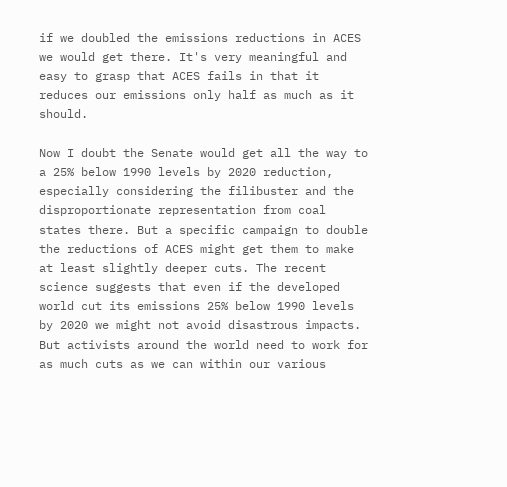if we doubled the emissions reductions in ACES we would get there. It's very meaningful and easy to grasp that ACES fails in that it reduces our emissions only half as much as it should.

Now I doubt the Senate would get all the way to a 25% below 1990 levels by 2020 reduction, especially considering the filibuster and the disproportionate representation from coal states there. But a specific campaign to double the reductions of ACES might get them to make at least slightly deeper cuts. The recent science suggests that even if the developed world cut its emissions 25% below 1990 levels by 2020 we might not avoid disastrous impacts. But activists around the world need to work for as much cuts as we can within our various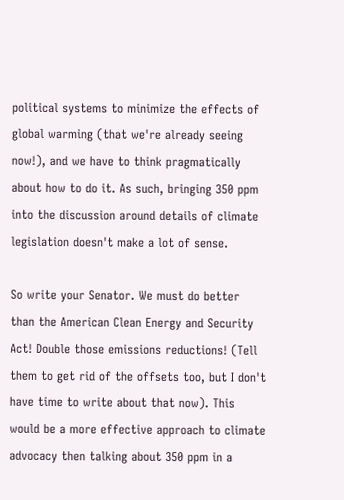political systems to minimize the effects of global warming (that we're already seeing now!), and we have to think pragmatically about how to do it. As such, bringing 350 ppm into the discussion around details of climate legislation doesn't make a lot of sense.

So write your Senator. We must do better than the American Clean Energy and Security Act! Double those emissions reductions! (Tell them to get rid of the offsets too, but I don't have time to write about that now). This would be a more effective approach to climate advocacy then talking about 350 ppm in a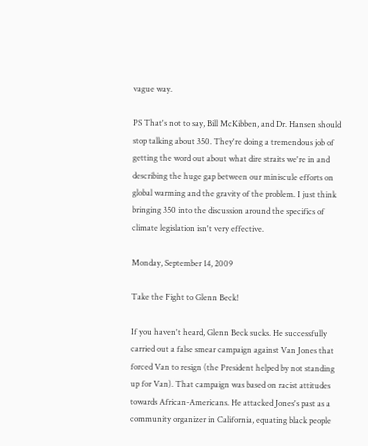vague way.

PS That's not to say, Bill McKibben, and Dr. Hansen should stop talking about 350. They're doing a tremendous job of getting the word out about what dire straits we're in and describing the huge gap between our miniscule efforts on global warming and the gravity of the problem. I just think bringing 350 into the discussion around the specifics of climate legislation isn't very effective.

Monday, September 14, 2009

Take the Fight to Glenn Beck!

If you haven't heard, Glenn Beck sucks. He successfully carried out a false smear campaign against Van Jones that forced Van to resign (the President helped by not standing up for Van). That campaign was based on racist attitudes towards African-Americans. He attacked Jones's past as a community organizer in California, equating black people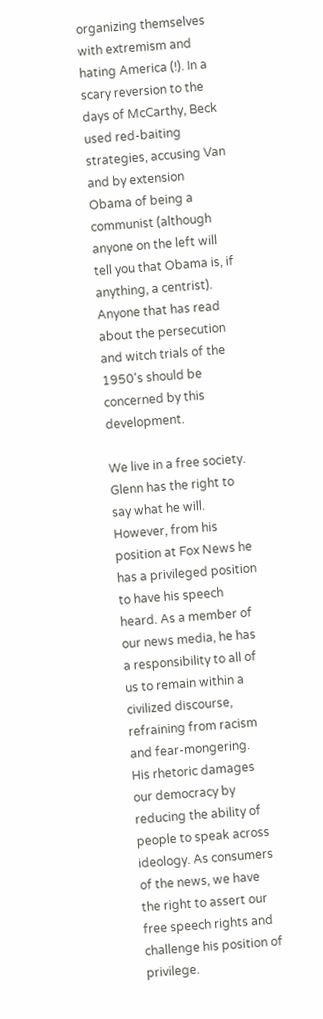organizing themselves with extremism and hating America (!). In a scary reversion to the days of McCarthy, Beck used red-baiting strategies, accusing Van and by extension Obama of being a communist (although anyone on the left will tell you that Obama is, if anything, a centrist). Anyone that has read about the persecution and witch trials of the 1950's should be concerned by this development.

We live in a free society. Glenn has the right to say what he will. However, from his position at Fox News he has a privileged position to have his speech heard. As a member of our news media, he has a responsibility to all of us to remain within a civilized discourse, refraining from racism and fear-mongering. His rhetoric damages our democracy by reducing the ability of people to speak across ideology. As consumers of the news, we have the right to assert our free speech rights and challenge his position of privilege.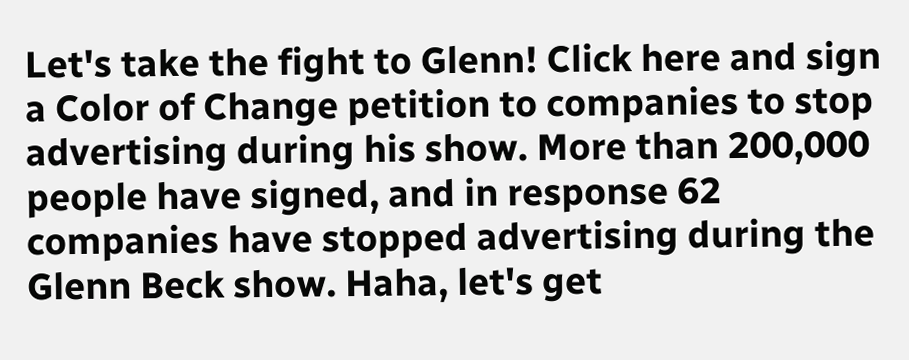Let's take the fight to Glenn! Click here and sign a Color of Change petition to companies to stop advertising during his show. More than 200,000 people have signed, and in response 62 companies have stopped advertising during the Glenn Beck show. Haha, let's get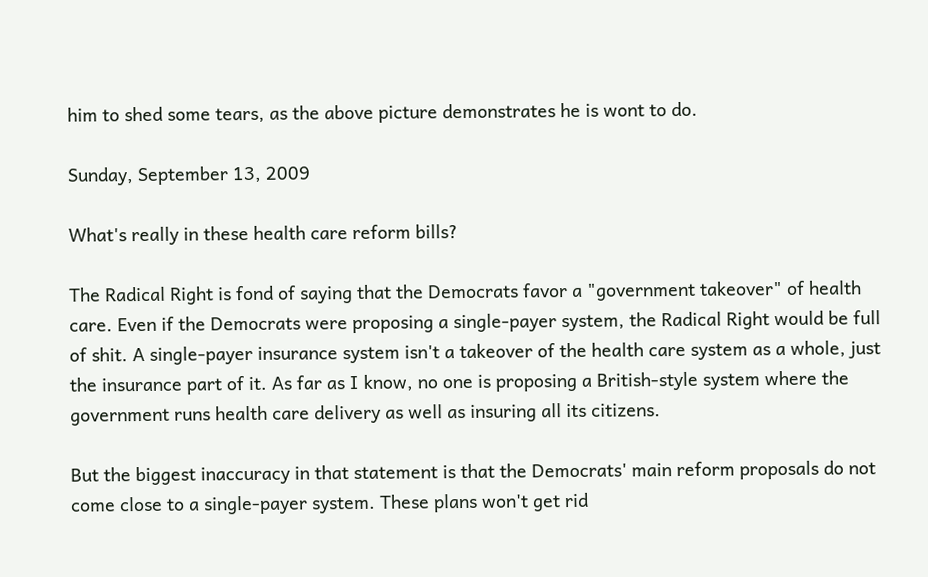him to shed some tears, as the above picture demonstrates he is wont to do.

Sunday, September 13, 2009

What's really in these health care reform bills?

The Radical Right is fond of saying that the Democrats favor a "government takeover" of health care. Even if the Democrats were proposing a single-payer system, the Radical Right would be full of shit. A single-payer insurance system isn't a takeover of the health care system as a whole, just the insurance part of it. As far as I know, no one is proposing a British-style system where the government runs health care delivery as well as insuring all its citizens.

But the biggest inaccuracy in that statement is that the Democrats' main reform proposals do not come close to a single-payer system. These plans won't get rid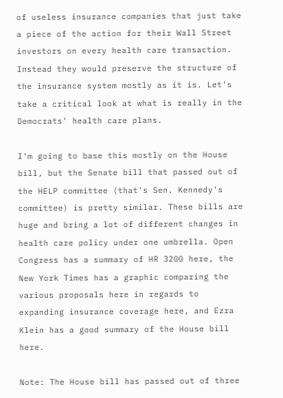of useless insurance companies that just take a piece of the action for their Wall Street investors on every health care transaction. Instead they would preserve the structure of the insurance system mostly as it is. Let's take a critical look at what is really in the Democrats' health care plans.

I'm going to base this mostly on the House bill, but the Senate bill that passed out of the HELP committee (that's Sen. Kennedy's committee) is pretty similar. These bills are huge and bring a lot of different changes in health care policy under one umbrella. Open Congress has a summary of HR 3200 here, the New York Times has a graphic comparing the various proposals here in regards to expanding insurance coverage here, and Ezra Klein has a good summary of the House bill here.

Note: The House bill has passed out of three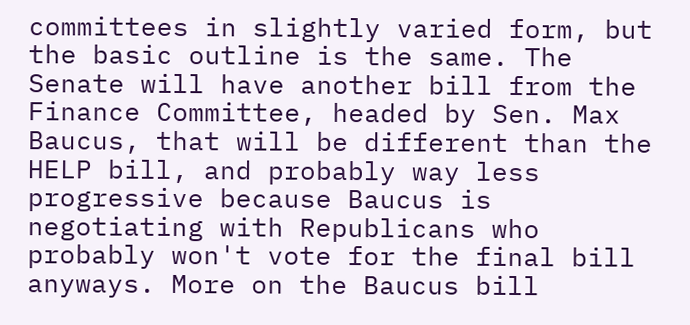committees in slightly varied form, but the basic outline is the same. The Senate will have another bill from the Finance Committee, headed by Sen. Max Baucus, that will be different than the HELP bill, and probably way less progressive because Baucus is negotiating with Republicans who probably won't vote for the final bill anyways. More on the Baucus bill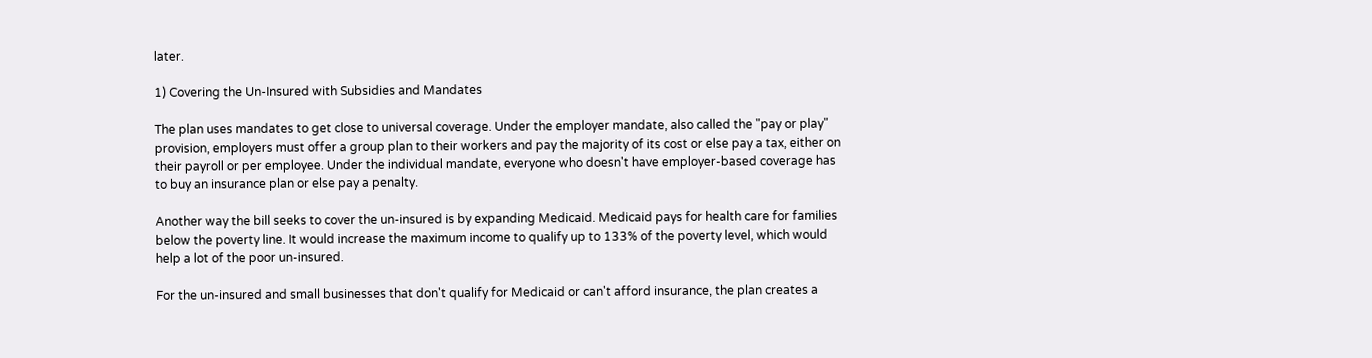later.

1) Covering the Un-Insured with Subsidies and Mandates

The plan uses mandates to get close to universal coverage. Under the employer mandate, also called the "pay or play" provision, employers must offer a group plan to their workers and pay the majority of its cost or else pay a tax, either on their payroll or per employee. Under the individual mandate, everyone who doesn't have employer-based coverage has to buy an insurance plan or else pay a penalty.

Another way the bill seeks to cover the un-insured is by expanding Medicaid. Medicaid pays for health care for families below the poverty line. It would increase the maximum income to qualify up to 133% of the poverty level, which would help a lot of the poor un-insured.

For the un-insured and small businesses that don't qualify for Medicaid or can't afford insurance, the plan creates a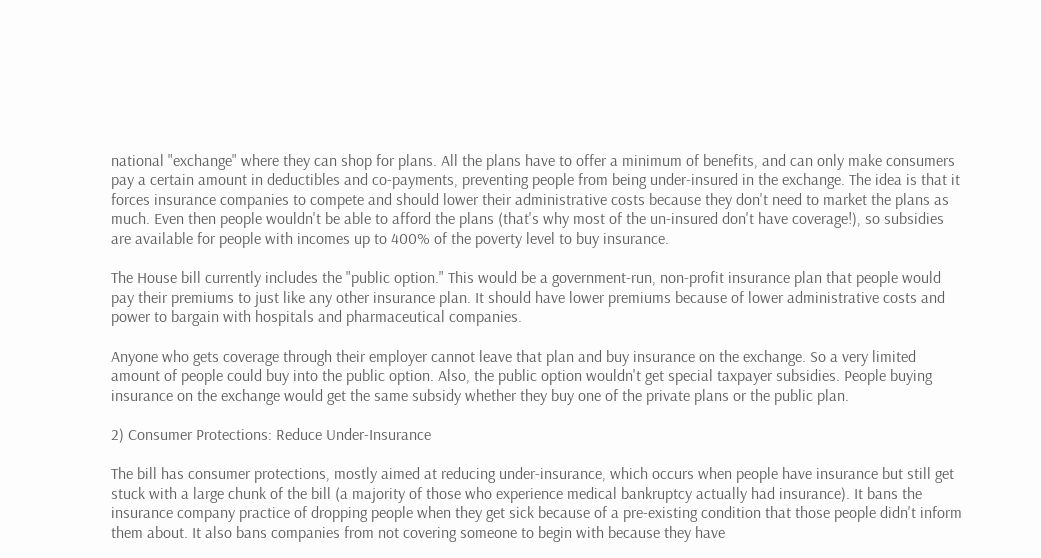national "exchange" where they can shop for plans. All the plans have to offer a minimum of benefits, and can only make consumers pay a certain amount in deductibles and co-payments, preventing people from being under-insured in the exchange. The idea is that it forces insurance companies to compete and should lower their administrative costs because they don't need to market the plans as much. Even then people wouldn't be able to afford the plans (that's why most of the un-insured don't have coverage!), so subsidies are available for people with incomes up to 400% of the poverty level to buy insurance.

The House bill currently includes the "public option." This would be a government-run, non-profit insurance plan that people would pay their premiums to just like any other insurance plan. It should have lower premiums because of lower administrative costs and power to bargain with hospitals and pharmaceutical companies.

Anyone who gets coverage through their employer cannot leave that plan and buy insurance on the exchange. So a very limited amount of people could buy into the public option. Also, the public option wouldn't get special taxpayer subsidies. People buying insurance on the exchange would get the same subsidy whether they buy one of the private plans or the public plan.

2) Consumer Protections: Reduce Under-Insurance

The bill has consumer protections, mostly aimed at reducing under-insurance, which occurs when people have insurance but still get stuck with a large chunk of the bill (a majority of those who experience medical bankruptcy actually had insurance). It bans the insurance company practice of dropping people when they get sick because of a pre-existing condition that those people didn't inform them about. It also bans companies from not covering someone to begin with because they have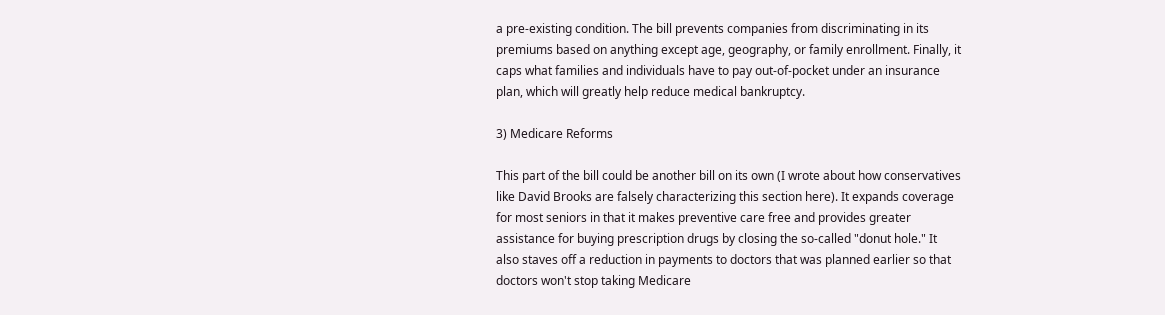a pre-existing condition. The bill prevents companies from discriminating in its premiums based on anything except age, geography, or family enrollment. Finally, it caps what families and individuals have to pay out-of-pocket under an insurance plan, which will greatly help reduce medical bankruptcy.

3) Medicare Reforms

This part of the bill could be another bill on its own (I wrote about how conservatives like David Brooks are falsely characterizing this section here). It expands coverage for most seniors in that it makes preventive care free and provides greater assistance for buying prescription drugs by closing the so-called "donut hole." It also staves off a reduction in payments to doctors that was planned earlier so that doctors won't stop taking Medicare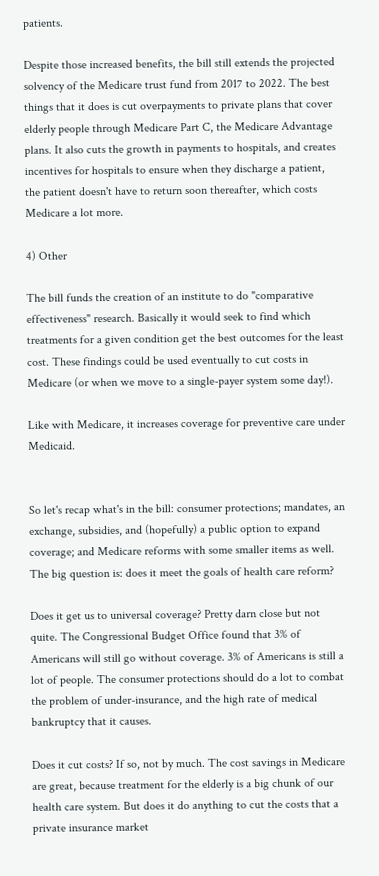patients.

Despite those increased benefits, the bill still extends the projected solvency of the Medicare trust fund from 2017 to 2022. The best things that it does is cut overpayments to private plans that cover elderly people through Medicare Part C, the Medicare Advantage plans. It also cuts the growth in payments to hospitals, and creates incentives for hospitals to ensure when they discharge a patient, the patient doesn't have to return soon thereafter, which costs Medicare a lot more.

4) Other

The bill funds the creation of an institute to do "comparative effectiveness" research. Basically it would seek to find which treatments for a given condition get the best outcomes for the least cost. These findings could be used eventually to cut costs in Medicare (or when we move to a single-payer system some day!).

Like with Medicare, it increases coverage for preventive care under Medicaid.


So let's recap what's in the bill: consumer protections; mandates, an exchange, subsidies, and (hopefully) a public option to expand coverage; and Medicare reforms with some smaller items as well. The big question is: does it meet the goals of health care reform?

Does it get us to universal coverage? Pretty darn close but not quite. The Congressional Budget Office found that 3% of Americans will still go without coverage. 3% of Americans is still a lot of people. The consumer protections should do a lot to combat the problem of under-insurance, and the high rate of medical bankruptcy that it causes.

Does it cut costs? If so, not by much. The cost savings in Medicare are great, because treatment for the elderly is a big chunk of our health care system. But does it do anything to cut the costs that a private insurance market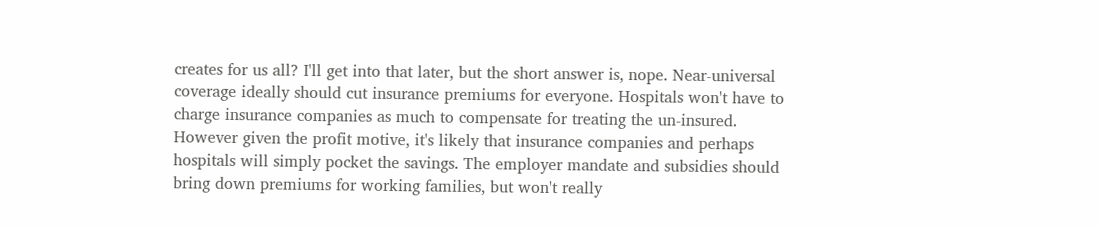creates for us all? I'll get into that later, but the short answer is, nope. Near-universal coverage ideally should cut insurance premiums for everyone. Hospitals won't have to charge insurance companies as much to compensate for treating the un-insured. However given the profit motive, it's likely that insurance companies and perhaps hospitals will simply pocket the savings. The employer mandate and subsidies should bring down premiums for working families, but won't really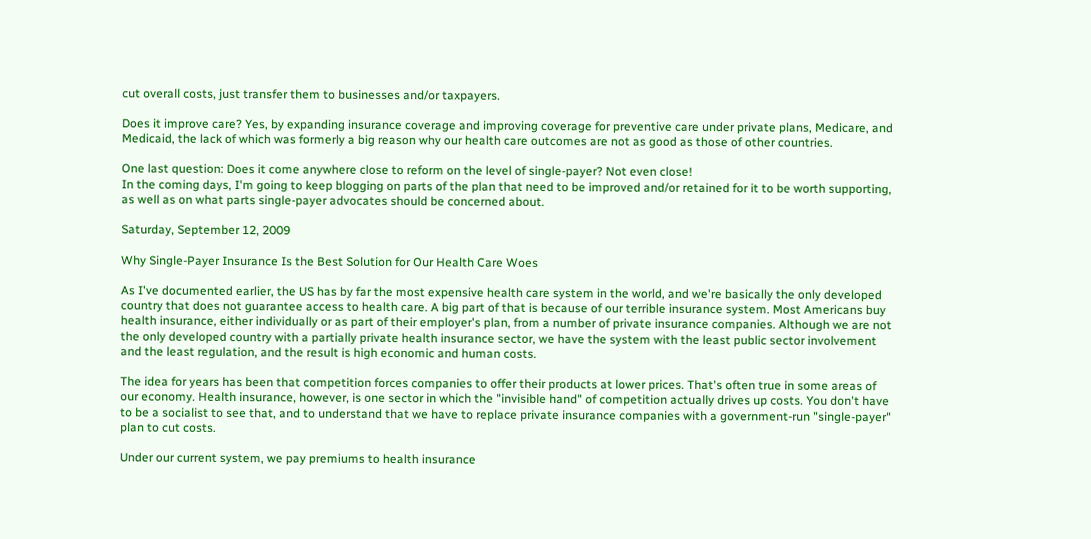cut overall costs, just transfer them to businesses and/or taxpayers.

Does it improve care? Yes, by expanding insurance coverage and improving coverage for preventive care under private plans, Medicare, and Medicaid, the lack of which was formerly a big reason why our health care outcomes are not as good as those of other countries.

One last question: Does it come anywhere close to reform on the level of single-payer? Not even close!
In the coming days, I'm going to keep blogging on parts of the plan that need to be improved and/or retained for it to be worth supporting, as well as on what parts single-payer advocates should be concerned about.

Saturday, September 12, 2009

Why Single-Payer Insurance Is the Best Solution for Our Health Care Woes

As I've documented earlier, the US has by far the most expensive health care system in the world, and we're basically the only developed country that does not guarantee access to health care. A big part of that is because of our terrible insurance system. Most Americans buy health insurance, either individually or as part of their employer's plan, from a number of private insurance companies. Although we are not the only developed country with a partially private health insurance sector, we have the system with the least public sector involvement and the least regulation, and the result is high economic and human costs.

The idea for years has been that competition forces companies to offer their products at lower prices. That's often true in some areas of our economy. Health insurance, however, is one sector in which the "invisible hand" of competition actually drives up costs. You don't have to be a socialist to see that, and to understand that we have to replace private insurance companies with a government-run "single-payer" plan to cut costs.

Under our current system, we pay premiums to health insurance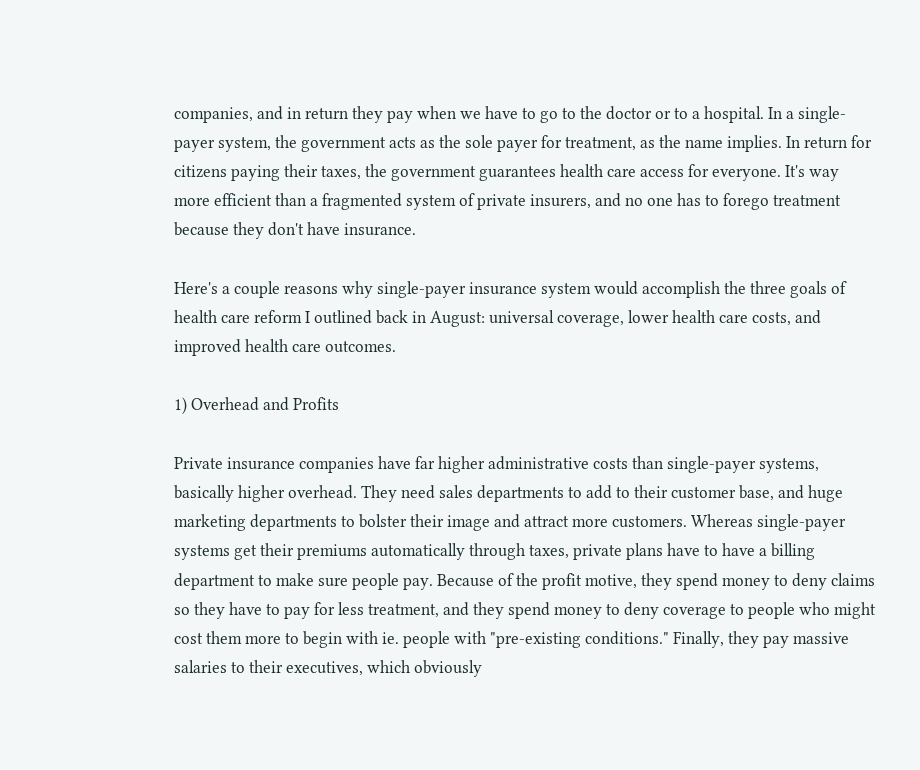companies, and in return they pay when we have to go to the doctor or to a hospital. In a single-payer system, the government acts as the sole payer for treatment, as the name implies. In return for citizens paying their taxes, the government guarantees health care access for everyone. It's way more efficient than a fragmented system of private insurers, and no one has to forego treatment because they don't have insurance.

Here's a couple reasons why single-payer insurance system would accomplish the three goals of health care reform I outlined back in August: universal coverage, lower health care costs, and improved health care outcomes.

1) Overhead and Profits

Private insurance companies have far higher administrative costs than single-payer systems, basically higher overhead. They need sales departments to add to their customer base, and huge marketing departments to bolster their image and attract more customers. Whereas single-payer systems get their premiums automatically through taxes, private plans have to have a billing department to make sure people pay. Because of the profit motive, they spend money to deny claims so they have to pay for less treatment, and they spend money to deny coverage to people who might cost them more to begin with ie. people with "pre-existing conditions." Finally, they pay massive salaries to their executives, which obviously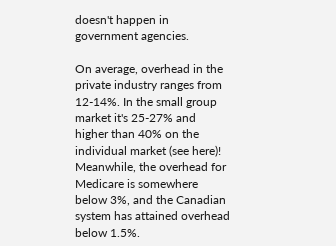doesn't happen in government agencies.

On average, overhead in the private industry ranges from 12-14%. In the small group market it's 25-27% and higher than 40% on the individual market (see here)! Meanwhile, the overhead for Medicare is somewhere below 3%, and the Canadian system has attained overhead below 1.5%.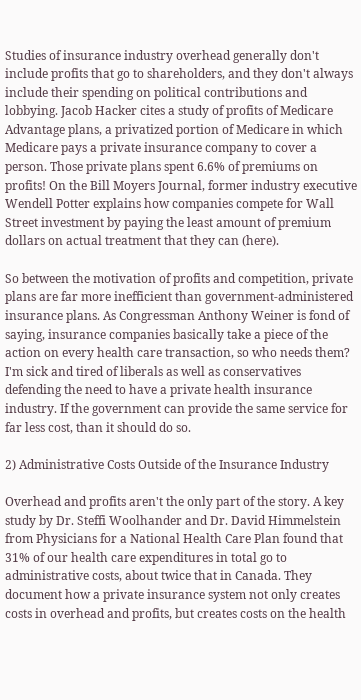Studies of insurance industry overhead generally don't include profits that go to shareholders, and they don't always include their spending on political contributions and lobbying. Jacob Hacker cites a study of profits of Medicare Advantage plans, a privatized portion of Medicare in which Medicare pays a private insurance company to cover a person. Those private plans spent 6.6% of premiums on profits! On the Bill Moyers Journal, former industry executive Wendell Potter explains how companies compete for Wall Street investment by paying the least amount of premium dollars on actual treatment that they can (here).

So between the motivation of profits and competition, private plans are far more inefficient than government-administered insurance plans. As Congressman Anthony Weiner is fond of saying, insurance companies basically take a piece of the action on every health care transaction, so who needs them? I'm sick and tired of liberals as well as conservatives defending the need to have a private health insurance industry. If the government can provide the same service for far less cost, than it should do so.

2) Administrative Costs Outside of the Insurance Industry

Overhead and profits aren't the only part of the story. A key study by Dr. Steffi Woolhander and Dr. David Himmelstein from Physicians for a National Health Care Plan found that 31% of our health care expenditures in total go to administrative costs, about twice that in Canada. They document how a private insurance system not only creates costs in overhead and profits, but creates costs on the health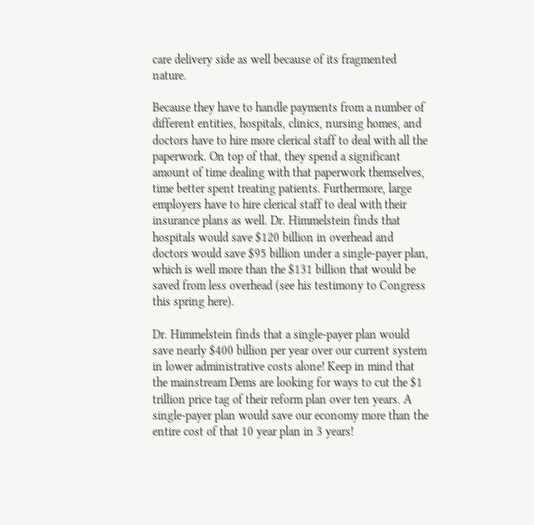care delivery side as well because of its fragmented nature.

Because they have to handle payments from a number of different entities, hospitals, clinics, nursing homes, and doctors have to hire more clerical staff to deal with all the paperwork. On top of that, they spend a significant amount of time dealing with that paperwork themselves, time better spent treating patients. Furthermore, large employers have to hire clerical staff to deal with their insurance plans as well. Dr. Himmelstein finds that hospitals would save $120 billion in overhead and doctors would save $95 billion under a single-payer plan, which is well more than the $131 billion that would be saved from less overhead (see his testimony to Congress this spring here).

Dr. Himmelstein finds that a single-payer plan would save nearly $400 billion per year over our current system in lower administrative costs alone! Keep in mind that the mainstream Dems are looking for ways to cut the $1 trillion price tag of their reform plan over ten years. A single-payer plan would save our economy more than the entire cost of that 10 year plan in 3 years!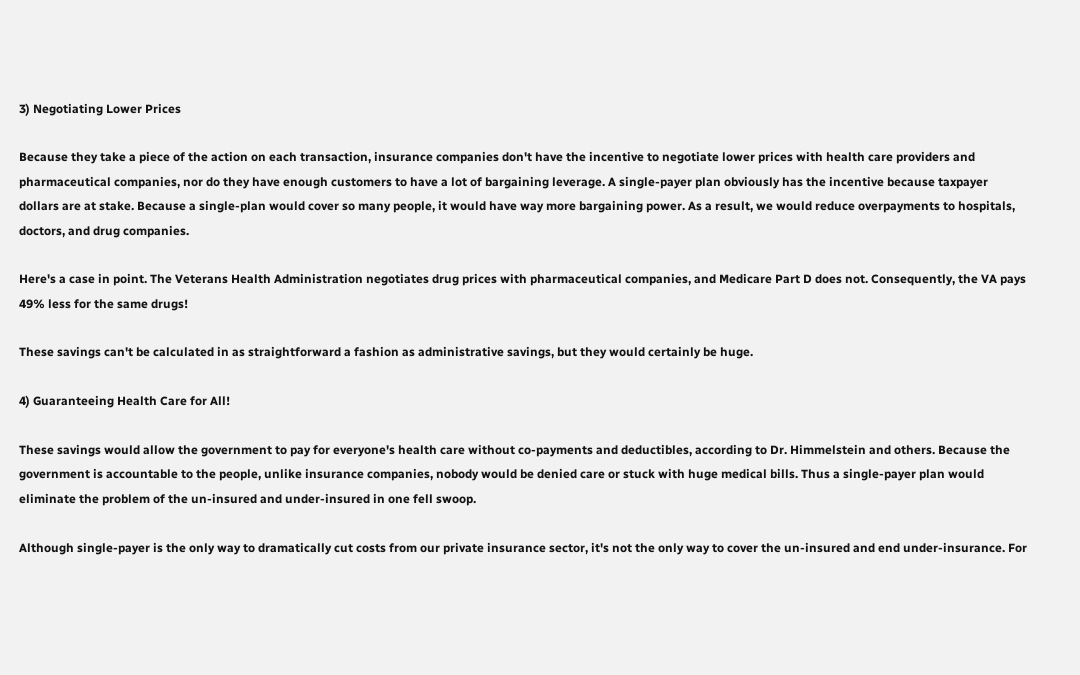3) Negotiating Lower Prices

Because they take a piece of the action on each transaction, insurance companies don't have the incentive to negotiate lower prices with health care providers and pharmaceutical companies, nor do they have enough customers to have a lot of bargaining leverage. A single-payer plan obviously has the incentive because taxpayer dollars are at stake. Because a single-plan would cover so many people, it would have way more bargaining power. As a result, we would reduce overpayments to hospitals, doctors, and drug companies.

Here's a case in point. The Veterans Health Administration negotiates drug prices with pharmaceutical companies, and Medicare Part D does not. Consequently, the VA pays 49% less for the same drugs!

These savings can't be calculated in as straightforward a fashion as administrative savings, but they would certainly be huge.

4) Guaranteeing Health Care for All!

These savings would allow the government to pay for everyone's health care without co-payments and deductibles, according to Dr. Himmelstein and others. Because the government is accountable to the people, unlike insurance companies, nobody would be denied care or stuck with huge medical bills. Thus a single-payer plan would eliminate the problem of the un-insured and under-insured in one fell swoop.

Although single-payer is the only way to dramatically cut costs from our private insurance sector, it's not the only way to cover the un-insured and end under-insurance. For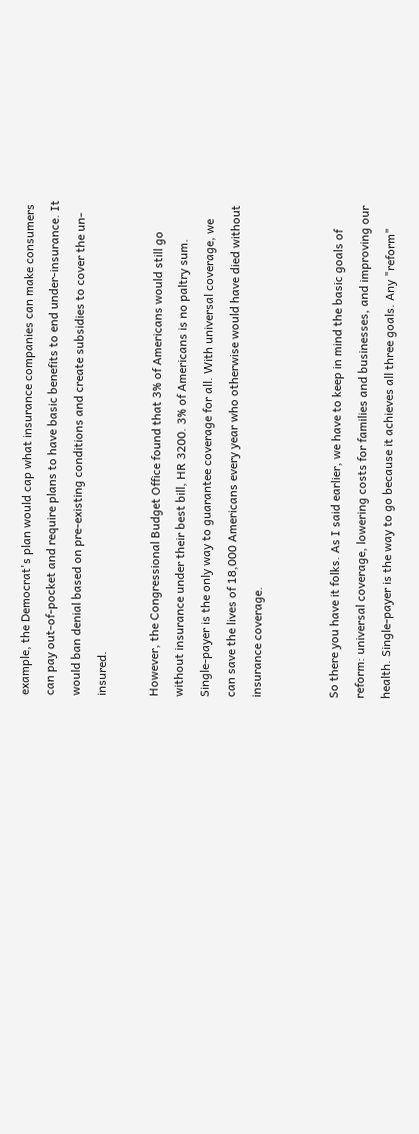example, the Democrat's plan would cap what insurance companies can make consumers can pay out-of-pocket and require plans to have basic benefits to end under-insurance. It would ban denial based on pre-existing conditions and create subsidies to cover the un-insured.

However, the Congressional Budget Office found that 3% of Americans would still go without insurance under their best bill, HR 3200. 3% of Americans is no paltry sum. Single-payer is the only way to guarantee coverage for all. With universal coverage, we can save the lives of 18,000 Americans every year who otherwise would have died without insurance coverage.


So there you have it folks. As I said earlier, we have to keep in mind the basic goals of reform: universal coverage, lowering costs for families and businesses, and improving our health. Single-payer is the way to go because it achieves all three goals. Any "reform"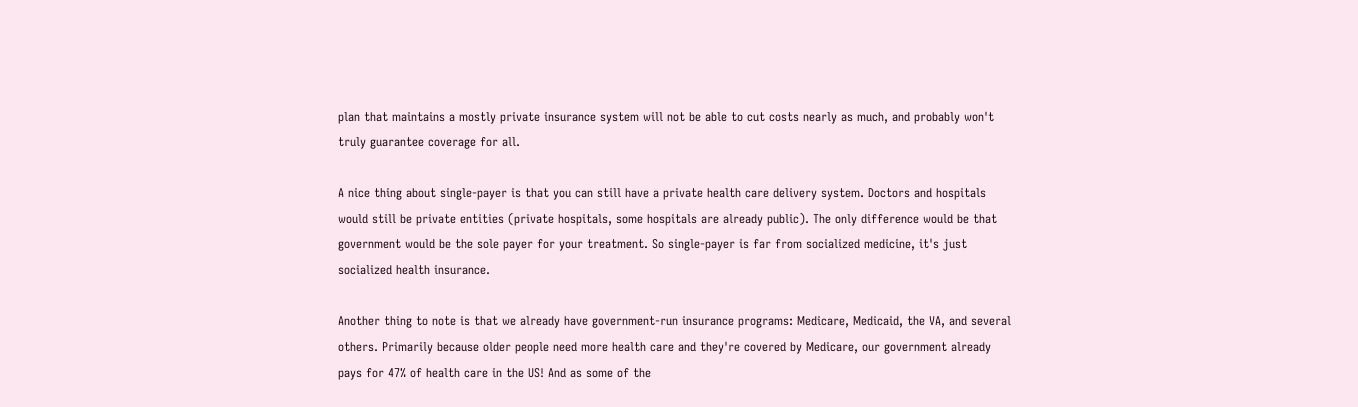plan that maintains a mostly private insurance system will not be able to cut costs nearly as much, and probably won't truly guarantee coverage for all.

A nice thing about single-payer is that you can still have a private health care delivery system. Doctors and hospitals would still be private entities (private hospitals, some hospitals are already public). The only difference would be that government would be the sole payer for your treatment. So single-payer is far from socialized medicine, it's just socialized health insurance.

Another thing to note is that we already have government-run insurance programs: Medicare, Medicaid, the VA, and several others. Primarily because older people need more health care and they're covered by Medicare, our government already pays for 47% of health care in the US! And as some of the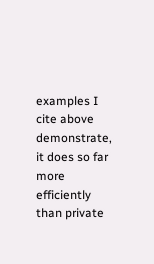examples I cite above demonstrate, it does so far more efficiently than private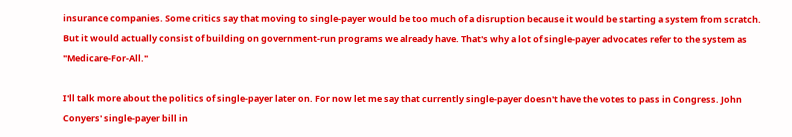insurance companies. Some critics say that moving to single-payer would be too much of a disruption because it would be starting a system from scratch. But it would actually consist of building on government-run programs we already have. That's why a lot of single-payer advocates refer to the system as "Medicare-For-All."

I'll talk more about the politics of single-payer later on. For now let me say that currently single-payer doesn't have the votes to pass in Congress. John Conyers' single-payer bill in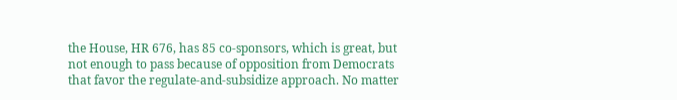the House, HR 676, has 85 co-sponsors, which is great, but not enough to pass because of opposition from Democrats that favor the regulate-and-subsidize approach. No matter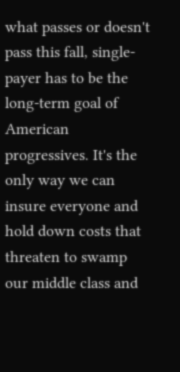what passes or doesn't pass this fall, single-payer has to be the long-term goal of American progressives. It's the only way we can insure everyone and hold down costs that threaten to swamp our middle class and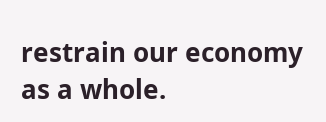restrain our economy as a whole.